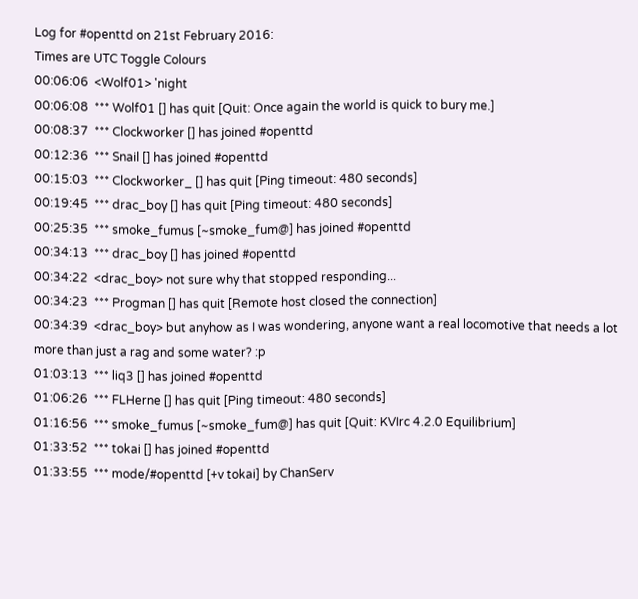Log for #openttd on 21st February 2016:
Times are UTC Toggle Colours
00:06:06  <Wolf01> 'night
00:06:08  *** Wolf01 [] has quit [Quit: Once again the world is quick to bury me.]
00:08:37  *** Clockworker [] has joined #openttd
00:12:36  *** Snail [] has joined #openttd
00:15:03  *** Clockworker_ [] has quit [Ping timeout: 480 seconds]
00:19:45  *** drac_boy [] has quit [Ping timeout: 480 seconds]
00:25:35  *** smoke_fumus [~smoke_fum@] has joined #openttd
00:34:13  *** drac_boy [] has joined #openttd
00:34:22  <drac_boy> not sure why that stopped responding...
00:34:23  *** Progman [] has quit [Remote host closed the connection]
00:34:39  <drac_boy> but anyhow as I was wondering, anyone want a real locomotive that needs a lot more than just a rag and some water? :p
01:03:13  *** liq3 [] has joined #openttd
01:06:26  *** FLHerne [] has quit [Ping timeout: 480 seconds]
01:16:56  *** smoke_fumus [~smoke_fum@] has quit [Quit: KVIrc 4.2.0 Equilibrium]
01:33:52  *** tokai [] has joined #openttd
01:33:55  *** mode/#openttd [+v tokai] by ChanServ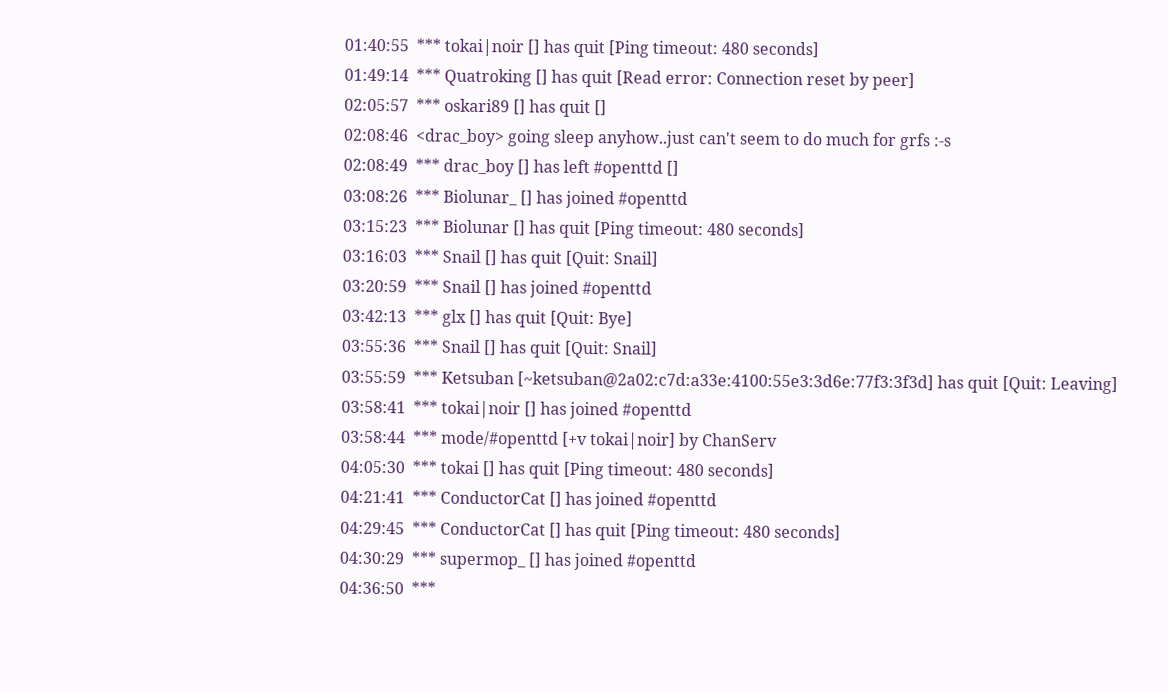01:40:55  *** tokai|noir [] has quit [Ping timeout: 480 seconds]
01:49:14  *** Quatroking [] has quit [Read error: Connection reset by peer]
02:05:57  *** oskari89 [] has quit []
02:08:46  <drac_boy> going sleep anyhow..just can't seem to do much for grfs :-s
02:08:49  *** drac_boy [] has left #openttd []
03:08:26  *** Biolunar_ [] has joined #openttd
03:15:23  *** Biolunar [] has quit [Ping timeout: 480 seconds]
03:16:03  *** Snail [] has quit [Quit: Snail]
03:20:59  *** Snail [] has joined #openttd
03:42:13  *** glx [] has quit [Quit: Bye]
03:55:36  *** Snail [] has quit [Quit: Snail]
03:55:59  *** Ketsuban [~ketsuban@2a02:c7d:a33e:4100:55e3:3d6e:77f3:3f3d] has quit [Quit: Leaving]
03:58:41  *** tokai|noir [] has joined #openttd
03:58:44  *** mode/#openttd [+v tokai|noir] by ChanServ
04:05:30  *** tokai [] has quit [Ping timeout: 480 seconds]
04:21:41  *** ConductorCat [] has joined #openttd
04:29:45  *** ConductorCat [] has quit [Ping timeout: 480 seconds]
04:30:29  *** supermop_ [] has joined #openttd
04:36:50  ***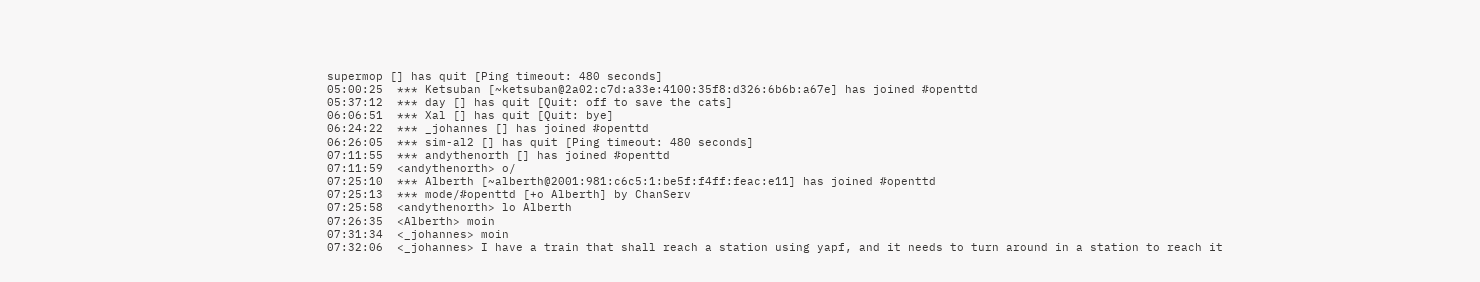supermop [] has quit [Ping timeout: 480 seconds]
05:00:25  *** Ketsuban [~ketsuban@2a02:c7d:a33e:4100:35f8:d326:6b6b:a67e] has joined #openttd
05:37:12  *** day [] has quit [Quit: off to save the cats]
06:06:51  *** Xal [] has quit [Quit: bye]
06:24:22  *** _johannes [] has joined #openttd
06:26:05  *** sim-al2 [] has quit [Ping timeout: 480 seconds]
07:11:55  *** andythenorth [] has joined #openttd
07:11:59  <andythenorth> o/
07:25:10  *** Alberth [~alberth@2001:981:c6c5:1:be5f:f4ff:feac:e11] has joined #openttd
07:25:13  *** mode/#openttd [+o Alberth] by ChanServ
07:25:58  <andythenorth> lo Alberth
07:26:35  <Alberth> moin
07:31:34  <_johannes> moin
07:32:06  <_johannes> I have a train that shall reach a station using yapf, and it needs to turn around in a station to reach it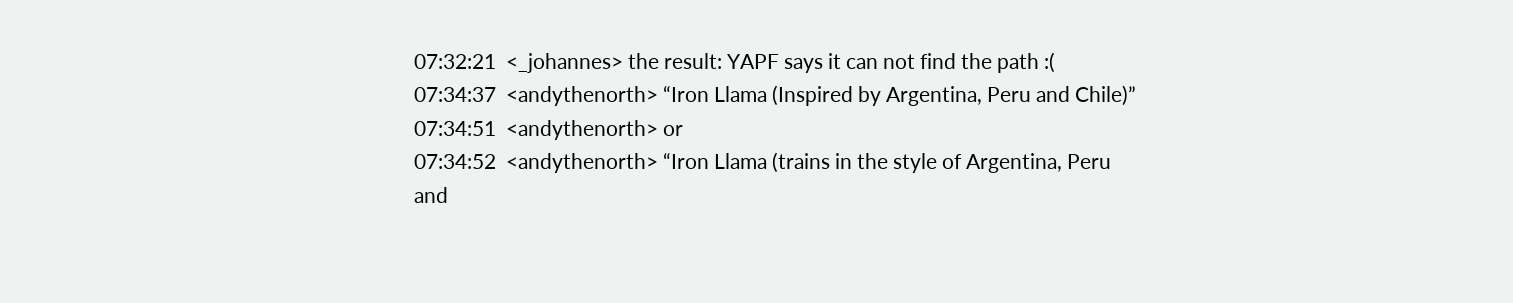07:32:21  <_johannes> the result: YAPF says it can not find the path :(
07:34:37  <andythenorth> “Iron Llama (Inspired by Argentina, Peru and Chile)”
07:34:51  <andythenorth> or
07:34:52  <andythenorth> “Iron Llama (trains in the style of Argentina, Peru and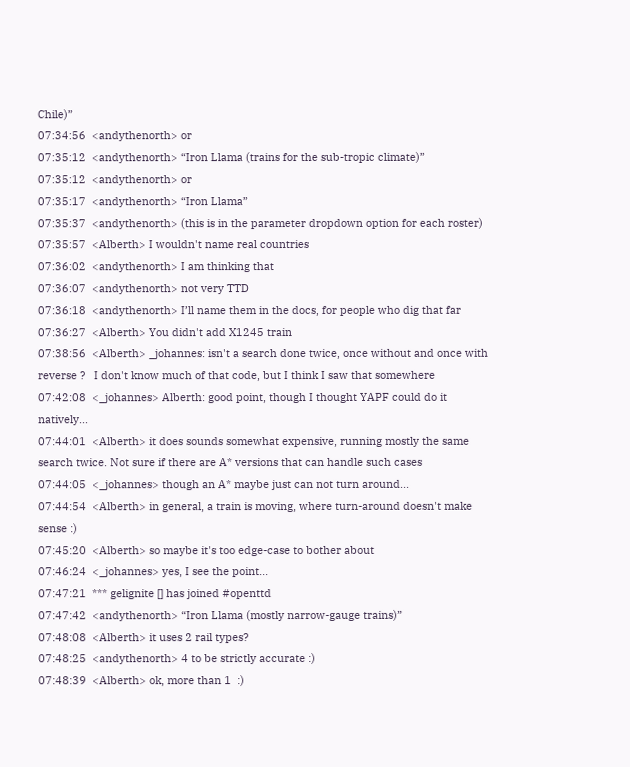Chile)”
07:34:56  <andythenorth> or
07:35:12  <andythenorth> “Iron Llama (trains for the sub-tropic climate)”
07:35:12  <andythenorth> or
07:35:17  <andythenorth> “Iron Llama”
07:35:37  <andythenorth> (this is in the parameter dropdown option for each roster)
07:35:57  <Alberth> I wouldn't name real countries
07:36:02  <andythenorth> I am thinking that
07:36:07  <andythenorth> not very TTD
07:36:18  <andythenorth> I’ll name them in the docs, for people who dig that far
07:36:27  <Alberth> You didn't add X1245 train
07:38:56  <Alberth> _johannes: isn't a search done twice, once without and once with reverse ?   I don't know much of that code, but I think I saw that somewhere
07:42:08  <_johannes> Alberth: good point, though I thought YAPF could do it natively...
07:44:01  <Alberth> it does sounds somewhat expensive, running mostly the same search twice. Not sure if there are A* versions that can handle such cases
07:44:05  <_johannes> though an A* maybe just can not turn around...
07:44:54  <Alberth> in general, a train is moving, where turn-around doesn't make sense :)
07:45:20  <Alberth> so maybe it's too edge-case to bother about
07:46:24  <_johannes> yes, I see the point...
07:47:21  *** gelignite [] has joined #openttd
07:47:42  <andythenorth> “Iron Llama (mostly narrow-gauge trains)”
07:48:08  <Alberth> it uses 2 rail types?
07:48:25  <andythenorth> 4 to be strictly accurate :)
07:48:39  <Alberth> ok, more than 1  :)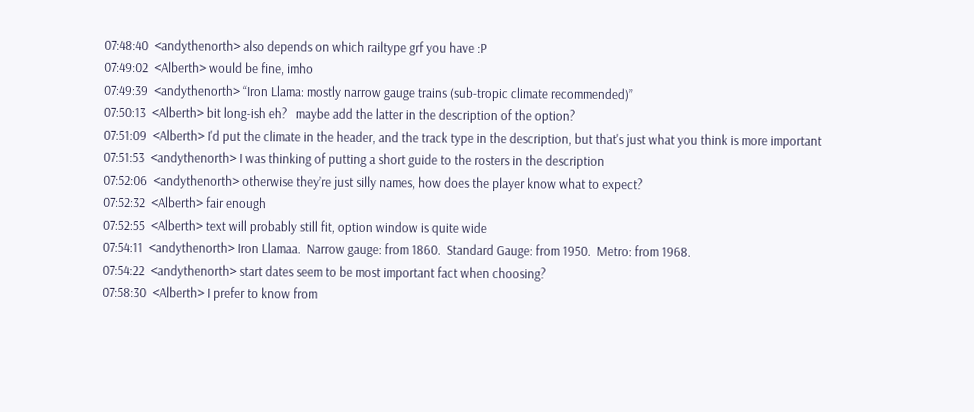07:48:40  <andythenorth> also depends on which railtype grf you have :P
07:49:02  <Alberth> would be fine, imho
07:49:39  <andythenorth> “Iron Llama: mostly narrow gauge trains (sub-tropic climate recommended)”
07:50:13  <Alberth> bit long-ish eh?   maybe add the latter in the description of the option?
07:51:09  <Alberth> I'd put the climate in the header, and the track type in the description, but that's just what you think is more important
07:51:53  <andythenorth> I was thinking of putting a short guide to the rosters in the description
07:52:06  <andythenorth> otherwise they’re just silly names, how does the player know what to expect?
07:52:32  <Alberth> fair enough
07:52:55  <Alberth> text will probably still fit, option window is quite wide
07:54:11  <andythenorth> Iron Llamaa.  Narrow gauge: from 1860.  Standard Gauge: from 1950.  Metro: from 1968.
07:54:22  <andythenorth> start dates seem to be most important fact when choosing?
07:58:30  <Alberth> I prefer to know from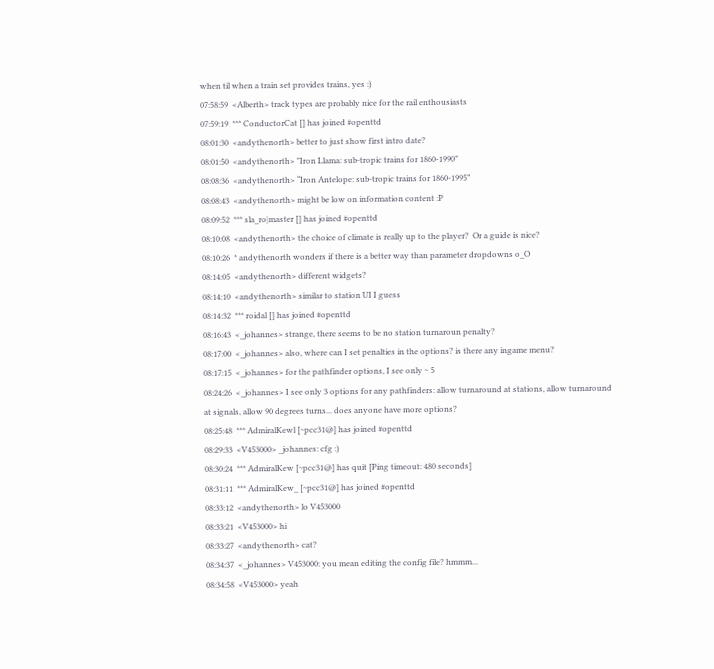when til when a train set provides trains, yes :)
07:58:59  <Alberth> track types are probably nice for the rail enthousiasts
07:59:19  *** ConductorCat [] has joined #openttd
08:01:30  <andythenorth> better to just show first intro date?
08:01:50  <andythenorth> "Iron Llama: sub-tropic trains for 1860-1990”
08:08:36  <andythenorth> “Iron Antelope: sub-tropic trains for 1860-1995”
08:08:43  <andythenorth> might be low on information content :P
08:09:52  *** sla_ro|master [] has joined #openttd
08:10:08  <andythenorth> the choice of climate is really up to the player?  Or a guide is nice?
08:10:26  * andythenorth wonders if there is a better way than parameter dropdowns o_O
08:14:05  <andythenorth> different widgets?
08:14:10  <andythenorth> similar to station UI I guess
08:14:32  *** roidal [] has joined #openttd
08:16:43  <_johannes> strange, there seems to be no station turnaroun penalty?
08:17:00  <_johannes> also, where can I set penalties in the options? is there any ingame menu?
08:17:15  <_johannes> for the pathfinder options, I see only ~ 5
08:24:26  <_johannes> I see only 3 options for any pathfinders: allow turnaround at stations, allow turnaround at signals, allow 90 degrees turns... does anyone have more options?
08:25:48  *** AdmiralKewl [~pcc31@] has joined #openttd
08:29:33  <V453000> _johannes: cfg :)
08:30:24  *** AdmiralKew [~pcc31@] has quit [Ping timeout: 480 seconds]
08:31:11  *** AdmiralKew_ [~pcc31@] has joined #openttd
08:33:12  <andythenorth> lo V453000
08:33:21  <V453000> hi
08:33:27  <andythenorth> cat?
08:34:37  <_johannes> V453000: you mean editing the config file? hmmm...
08:34:58  <V453000> yeah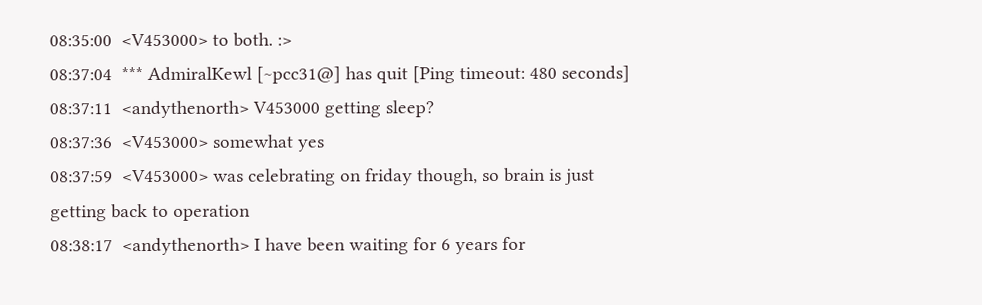08:35:00  <V453000> to both. :>
08:37:04  *** AdmiralKewl [~pcc31@] has quit [Ping timeout: 480 seconds]
08:37:11  <andythenorth> V453000 getting sleep?
08:37:36  <V453000> somewhat yes
08:37:59  <V453000> was celebrating on friday though, so brain is just getting back to operation
08:38:17  <andythenorth> I have been waiting for 6 years for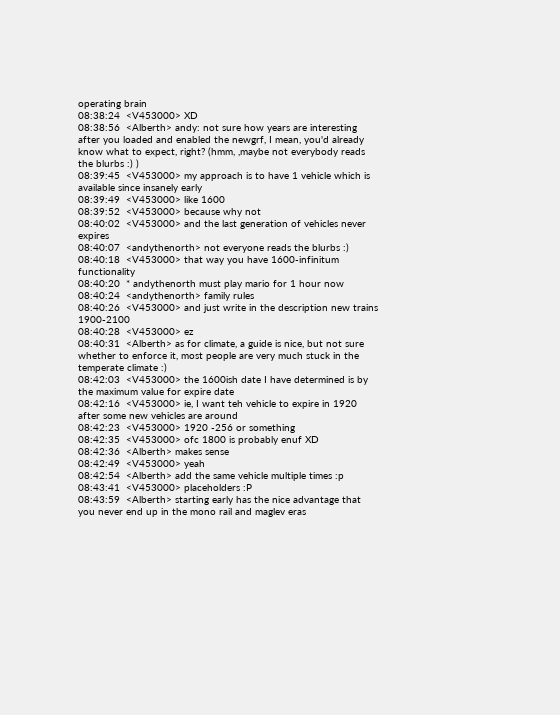operating brain
08:38:24  <V453000> XD
08:38:56  <Alberth> andy: not sure how years are interesting after you loaded and enabled the newgrf, I mean, you'd already know what to expect, right? (hmm, ,maybe not everybody reads the blurbs :) )
08:39:45  <V453000> my approach is to have 1 vehicle which is available since insanely early
08:39:49  <V453000> like 1600
08:39:52  <V453000> because why not
08:40:02  <V453000> and the last generation of vehicles never expires
08:40:07  <andythenorth> not everyone reads the blurbs :)
08:40:18  <V453000> that way you have 1600-infinitum functionality
08:40:20  * andythenorth must play mario for 1 hour now
08:40:24  <andythenorth> family rules
08:40:26  <V453000> and just write in the description new trains 1900-2100
08:40:28  <V453000> ez
08:40:31  <Alberth> as for climate, a guide is nice, but not sure whether to enforce it, most people are very much stuck in the temperate climate :)
08:42:03  <V453000> the 1600ish date I have determined is by the maximum value for expire date
08:42:16  <V453000> ie, I want teh vehicle to expire in 1920 after some new vehicles are around
08:42:23  <V453000> 1920 -256 or something
08:42:35  <V453000> ofc 1800 is probably enuf XD
08:42:36  <Alberth> makes sense
08:42:49  <V453000> yeah
08:42:54  <Alberth> add the same vehicle multiple times :p
08:43:41  <V453000> placeholders :P
08:43:59  <Alberth> starting early has the nice advantage that you never end up in the mono rail and maglev eras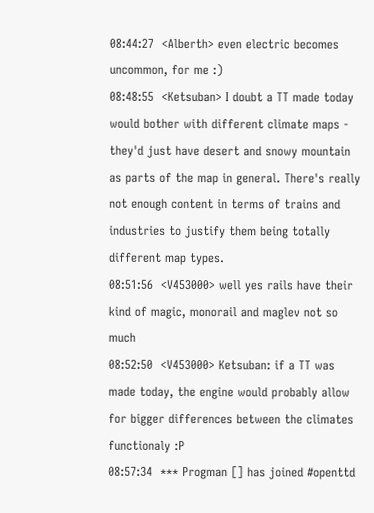08:44:27  <Alberth> even electric becomes uncommon, for me :)
08:48:55  <Ketsuban> I doubt a TT made today would bother with different climate maps - they'd just have desert and snowy mountain as parts of the map in general. There's really not enough content in terms of trains and industries to justify them being totally different map types.
08:51:56  <V453000> well yes rails have their kind of magic, monorail and maglev not so much
08:52:50  <V453000> Ketsuban: if a TT was made today, the engine would probably allow for bigger differences between the climates functionaly :P
08:57:34  *** Progman [] has joined #openttd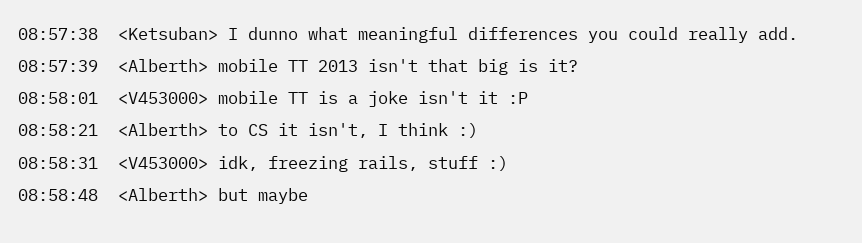08:57:38  <Ketsuban> I dunno what meaningful differences you could really add.
08:57:39  <Alberth> mobile TT 2013 isn't that big is it?
08:58:01  <V453000> mobile TT is a joke isn't it :P
08:58:21  <Alberth> to CS it isn't, I think :)
08:58:31  <V453000> idk, freezing rails, stuff :)
08:58:48  <Alberth> but maybe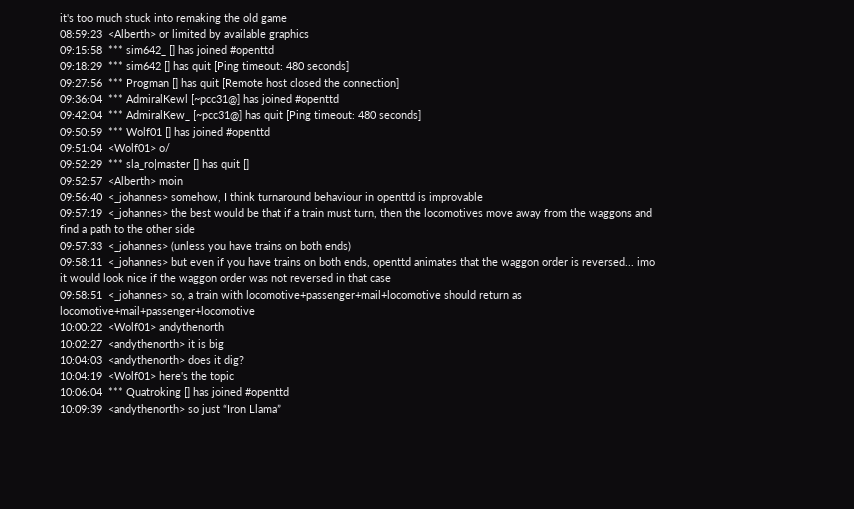it's too much stuck into remaking the old game
08:59:23  <Alberth> or limited by available graphics
09:15:58  *** sim642_ [] has joined #openttd
09:18:29  *** sim642 [] has quit [Ping timeout: 480 seconds]
09:27:56  *** Progman [] has quit [Remote host closed the connection]
09:36:04  *** AdmiralKewl [~pcc31@] has joined #openttd
09:42:04  *** AdmiralKew_ [~pcc31@] has quit [Ping timeout: 480 seconds]
09:50:59  *** Wolf01 [] has joined #openttd
09:51:04  <Wolf01> o/
09:52:29  *** sla_ro|master [] has quit []
09:52:57  <Alberth> moin
09:56:40  <_johannes> somehow, I think turnaround behaviour in openttd is improvable
09:57:19  <_johannes> the best would be that if a train must turn, then the locomotives move away from the waggons and find a path to the other side
09:57:33  <_johannes> (unless you have trains on both ends)
09:58:11  <_johannes> but even if you have trains on both ends, openttd animates that the waggon order is reversed... imo it would look nice if the waggon order was not reversed in that case
09:58:51  <_johannes> so, a train with locomotive+passenger+mail+locomotive should return as locomotive+mail+passenger+locomotive
10:00:22  <Wolf01> andythenorth
10:02:27  <andythenorth> it is big
10:04:03  <andythenorth> does it dig?
10:04:19  <Wolf01> here's the topic
10:06:04  *** Quatroking [] has joined #openttd
10:09:39  <andythenorth> so just “Iron Llama”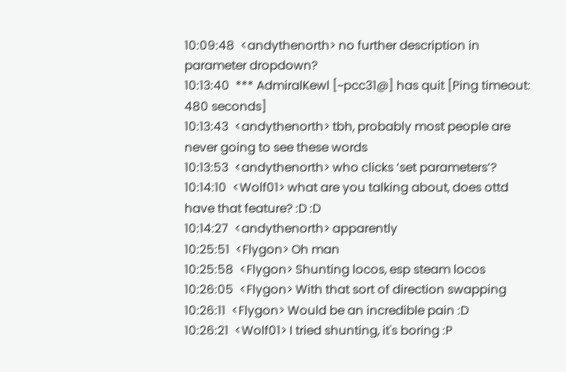10:09:48  <andythenorth> no further description in parameter dropdown?
10:13:40  *** AdmiralKewl [~pcc31@] has quit [Ping timeout: 480 seconds]
10:13:43  <andythenorth> tbh, probably most people are never going to see these words
10:13:53  <andythenorth> who clicks ‘set parameters’?
10:14:10  <Wolf01> what are you talking about, does ottd have that feature? :D :D
10:14:27  <andythenorth> apparently
10:25:51  <Flygon> Oh man
10:25:58  <Flygon> Shunting locos, esp steam locos
10:26:05  <Flygon> With that sort of direction swapping
10:26:11  <Flygon> Would be an incredible pain :D
10:26:21  <Wolf01> I tried shunting, it's boring :P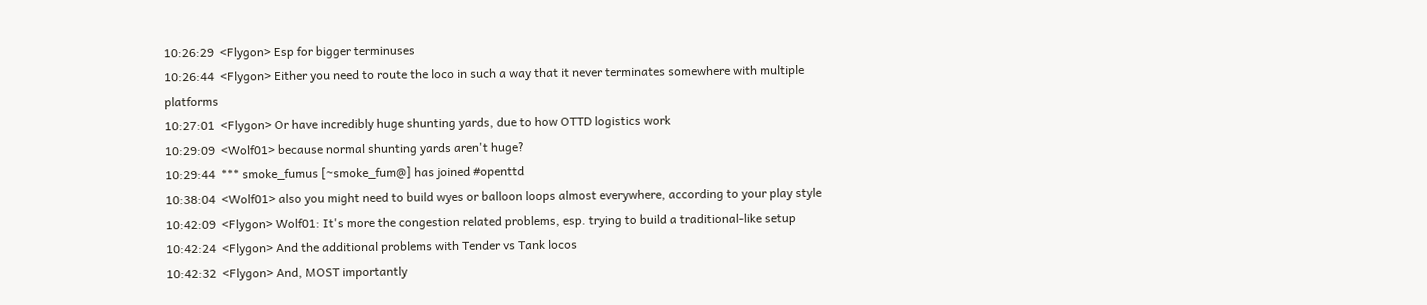10:26:29  <Flygon> Esp for bigger terminuses
10:26:44  <Flygon> Either you need to route the loco in such a way that it never terminates somewhere with multiple platforms
10:27:01  <Flygon> Or have incredibly huge shunting yards, due to how OTTD logistics work
10:29:09  <Wolf01> because normal shunting yards aren't huge?
10:29:44  *** smoke_fumus [~smoke_fum@] has joined #openttd
10:38:04  <Wolf01> also you might need to build wyes or balloon loops almost everywhere, according to your play style
10:42:09  <Flygon> Wolf01: It's more the congestion related problems, esp. trying to build a traditional-like setup
10:42:24  <Flygon> And the additional problems with Tender vs Tank locos
10:42:32  <Flygon> And, MOST importantly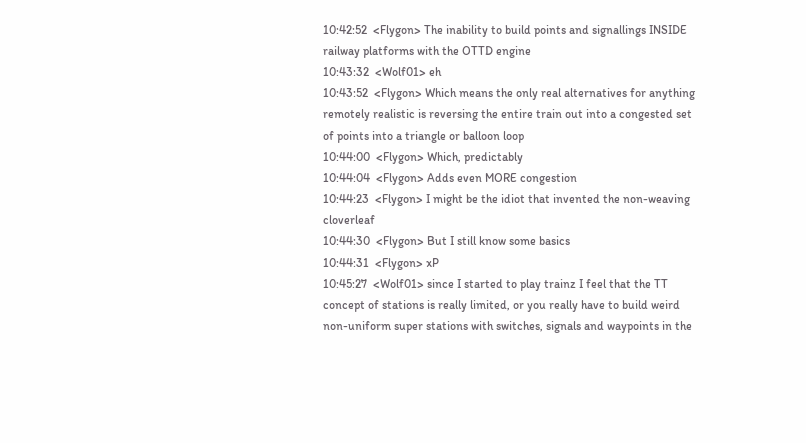10:42:52  <Flygon> The inability to build points and signallings INSIDE railway platforms with the OTTD engine
10:43:32  <Wolf01> eh
10:43:52  <Flygon> Which means the only real alternatives for anything remotely realistic is reversing the entire train out into a congested set of points into a triangle or balloon loop
10:44:00  <Flygon> Which, predictably
10:44:04  <Flygon> Adds even MORE congestion
10:44:23  <Flygon> I might be the idiot that invented the non-weaving cloverleaf
10:44:30  <Flygon> But I still know some basics
10:44:31  <Flygon> xP
10:45:27  <Wolf01> since I started to play trainz I feel that the TT concept of stations is really limited, or you really have to build weird non-uniform super stations with switches, signals and waypoints in the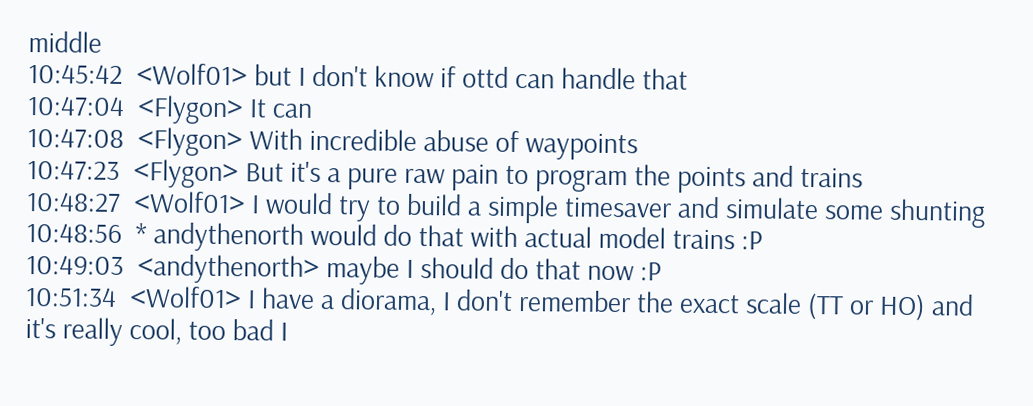middle
10:45:42  <Wolf01> but I don't know if ottd can handle that
10:47:04  <Flygon> It can
10:47:08  <Flygon> With incredible abuse of waypoints
10:47:23  <Flygon> But it's a pure raw pain to program the points and trains
10:48:27  <Wolf01> I would try to build a simple timesaver and simulate some shunting
10:48:56  * andythenorth would do that with actual model trains :P
10:49:03  <andythenorth> maybe I should do that now :P
10:51:34  <Wolf01> I have a diorama, I don't remember the exact scale (TT or HO) and it's really cool, too bad I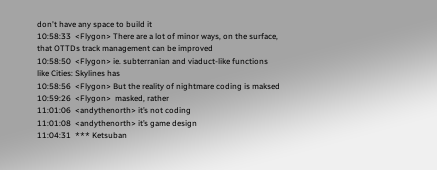don't have any space to build it
10:58:33  <Flygon> There are a lot of minor ways, on the surface, that OTTDs track management can be improved
10:58:50  <Flygon> ie. subterranian and viaduct-like functions like Cities: Skylines has
10:58:56  <Flygon> But the reality of nightmare coding is maksed
10:59:26  <Flygon>  masked, rather
11:01:06  <andythenorth> it’s not coding
11:01:08  <andythenorth> it’s game design
11:04:31  *** Ketsuban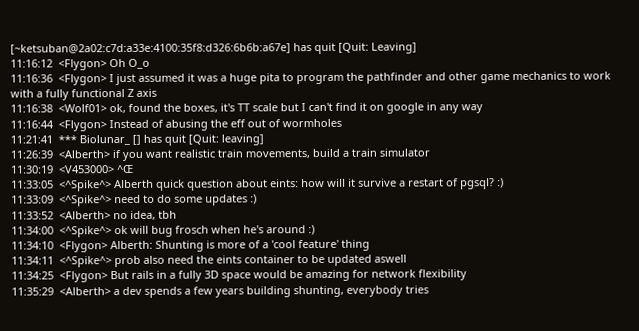[~ketsuban@2a02:c7d:a33e:4100:35f8:d326:6b6b:a67e] has quit [Quit: Leaving]
11:16:12  <Flygon> Oh O_o
11:16:36  <Flygon> I just assumed it was a huge pita to program the pathfinder and other game mechanics to work with a fully functional Z axis
11:16:38  <Wolf01> ok, found the boxes, it's TT scale but I can't find it on google in any way
11:16:44  <Flygon> Instead of abusing the eff out of wormholes
11:21:41  *** Biolunar_ [] has quit [Quit: leaving]
11:26:39  <Alberth> if you want realistic train movements, build a train simulator
11:30:19  <V453000> ^Œ
11:33:05  <^Spike^> Alberth quick question about eints: how will it survive a restart of pgsql? :)
11:33:09  <^Spike^> need to do some updates :)
11:33:52  <Alberth> no idea, tbh
11:34:00  <^Spike^> ok will bug frosch when he's around :)
11:34:10  <Flygon> Alberth: Shunting is more of a 'cool feature' thing
11:34:11  <^Spike^> prob also need the eints container to be updated aswell
11:34:25  <Flygon> But rails in a fully 3D space would be amazing for network flexibility
11:35:29  <Alberth> a dev spends a few years building shunting, everybody tries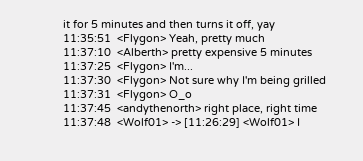it for 5 minutes and then turns it off, yay
11:35:51  <Flygon> Yeah, pretty much
11:37:10  <Alberth> pretty expensive 5 minutes
11:37:25  <Flygon> I'm...
11:37:30  <Flygon> Not sure why I'm being grilled
11:37:31  <Flygon> O_o
11:37:45  <andythenorth> right place, right time
11:37:48  <Wolf01> -> [11:26:29] <Wolf01> I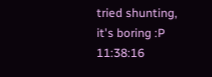tried shunting, it's boring :P
11:38:16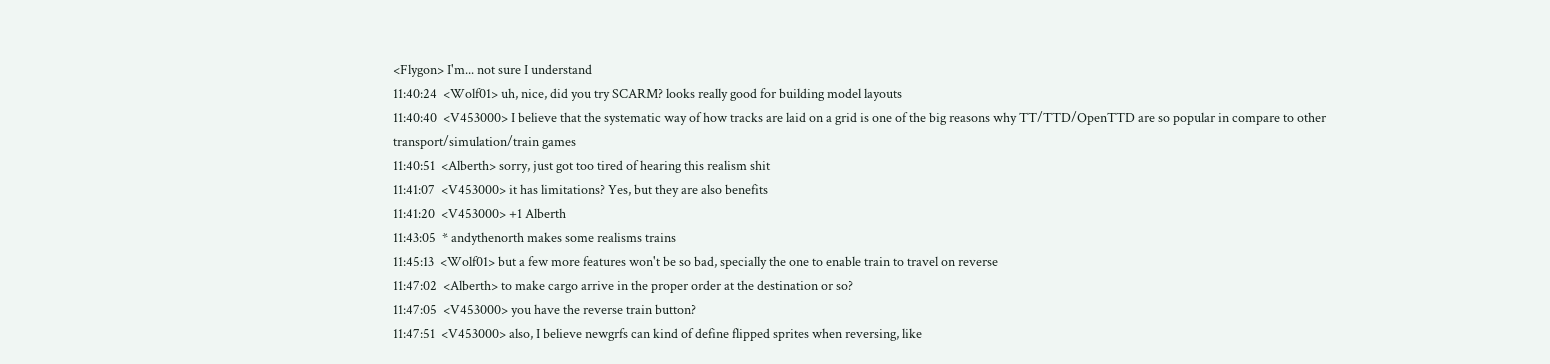<Flygon> I'm... not sure I understand
11:40:24  <Wolf01> uh, nice, did you try SCARM? looks really good for building model layouts
11:40:40  <V453000> I believe that the systematic way of how tracks are laid on a grid is one of the big reasons why TT/TTD/OpenTTD are so popular in compare to other transport/simulation/train games
11:40:51  <Alberth> sorry, just got too tired of hearing this realism shit
11:41:07  <V453000> it has limitations? Yes, but they are also benefits
11:41:20  <V453000> +1 Alberth
11:43:05  * andythenorth makes some realisms trains
11:45:13  <Wolf01> but a few more features won't be so bad, specially the one to enable train to travel on reverse
11:47:02  <Alberth> to make cargo arrive in the proper order at the destination or so?
11:47:05  <V453000> you have the reverse train button?
11:47:51  <V453000> also, I believe newgrfs can kind of define flipped sprites when reversing, like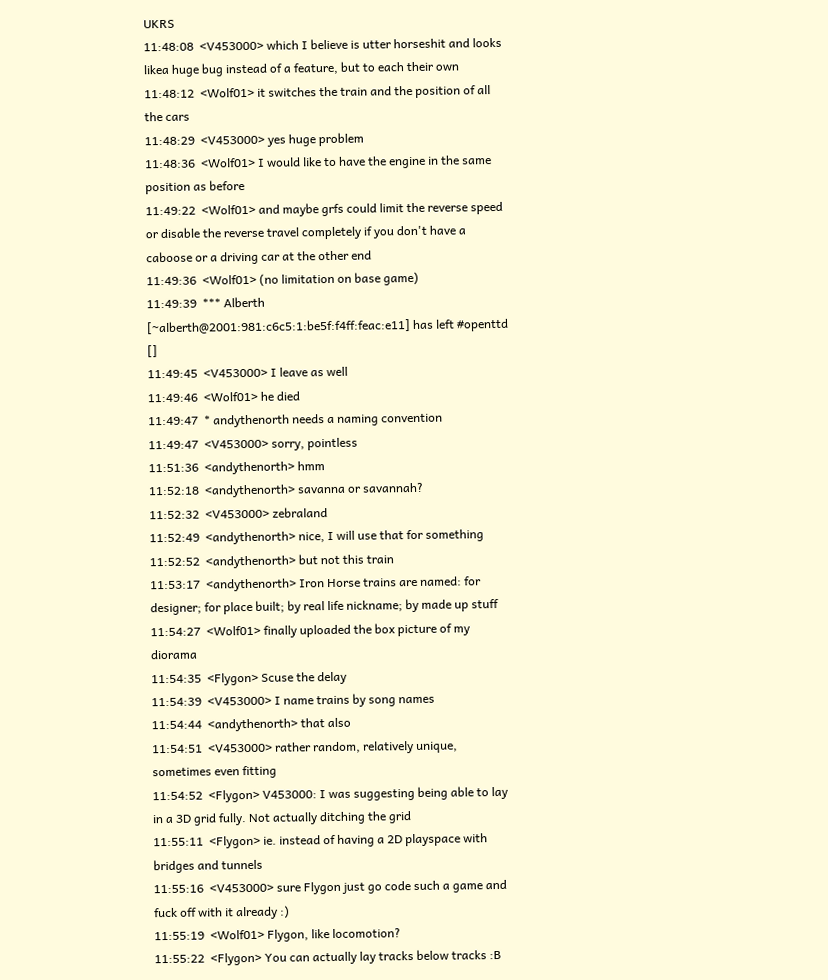UKRS
11:48:08  <V453000> which I believe is utter horseshit and looks likea huge bug instead of a feature, but to each their own
11:48:12  <Wolf01> it switches the train and the position of all the cars
11:48:29  <V453000> yes huge problem
11:48:36  <Wolf01> I would like to have the engine in the same position as before
11:49:22  <Wolf01> and maybe grfs could limit the reverse speed or disable the reverse travel completely if you don't have a caboose or a driving car at the other end
11:49:36  <Wolf01> (no limitation on base game)
11:49:39  *** Alberth [~alberth@2001:981:c6c5:1:be5f:f4ff:feac:e11] has left #openttd []
11:49:45  <V453000> I leave as well
11:49:46  <Wolf01> he died
11:49:47  * andythenorth needs a naming convention
11:49:47  <V453000> sorry, pointless
11:51:36  <andythenorth> hmm
11:52:18  <andythenorth> savanna or savannah?
11:52:32  <V453000> zebraland
11:52:49  <andythenorth> nice, I will use that for something
11:52:52  <andythenorth> but not this train
11:53:17  <andythenorth> Iron Horse trains are named: for designer; for place built; by real life nickname; by made up stuff
11:54:27  <Wolf01> finally uploaded the box picture of my diorama
11:54:35  <Flygon> Scuse the delay
11:54:39  <V453000> I name trains by song names
11:54:44  <andythenorth> that also
11:54:51  <V453000> rather random, relatively unique, sometimes even fitting
11:54:52  <Flygon> V453000: I was suggesting being able to lay in a 3D grid fully. Not actually ditching the grid
11:55:11  <Flygon> ie. instead of having a 2D playspace with bridges and tunnels
11:55:16  <V453000> sure Flygon just go code such a game and fuck off with it already :)
11:55:19  <Wolf01> Flygon, like locomotion?
11:55:22  <Flygon> You can actually lay tracks below tracks :B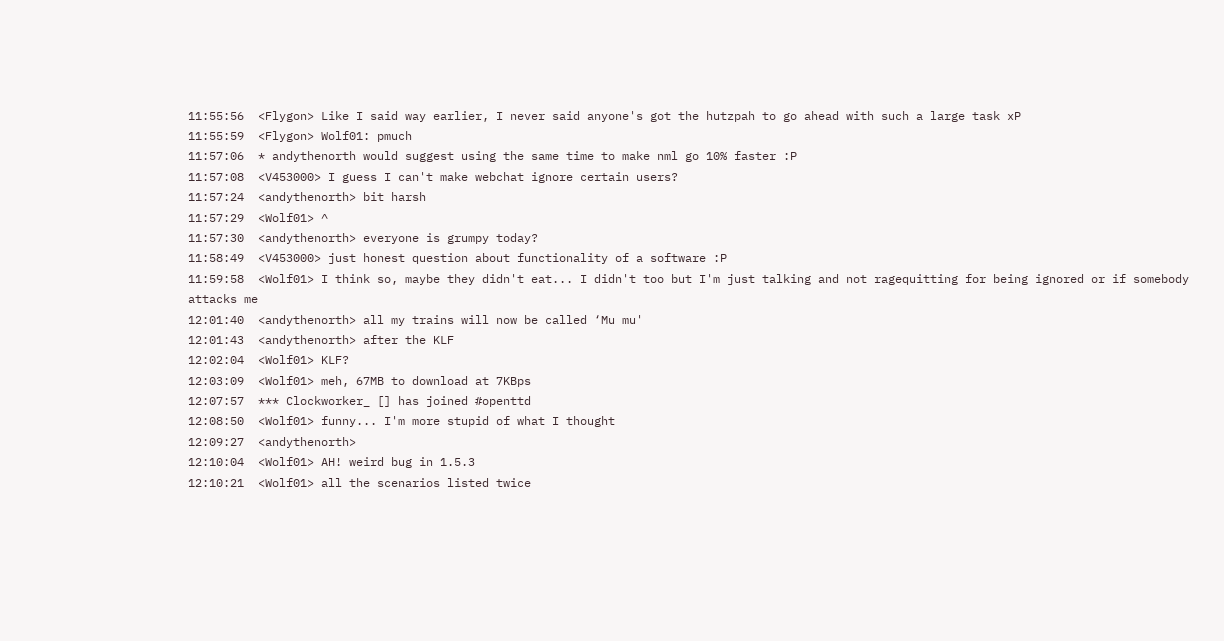11:55:56  <Flygon> Like I said way earlier, I never said anyone's got the hutzpah to go ahead with such a large task xP
11:55:59  <Flygon> Wolf01: pmuch
11:57:06  * andythenorth would suggest using the same time to make nml go 10% faster :P
11:57:08  <V453000> I guess I can't make webchat ignore certain users?
11:57:24  <andythenorth> bit harsh
11:57:29  <Wolf01> ^
11:57:30  <andythenorth> everyone is grumpy today?
11:58:49  <V453000> just honest question about functionality of a software :P
11:59:58  <Wolf01> I think so, maybe they didn't eat... I didn't too but I'm just talking and not ragequitting for being ignored or if somebody attacks me
12:01:40  <andythenorth> all my trains will now be called ‘Mu mu'
12:01:43  <andythenorth> after the KLF
12:02:04  <Wolf01> KLF?
12:03:09  <Wolf01> meh, 67MB to download at 7KBps
12:07:57  *** Clockworker_ [] has joined #openttd
12:08:50  <Wolf01> funny... I'm more stupid of what I thought
12:09:27  <andythenorth>
12:10:04  <Wolf01> AH! weird bug in 1.5.3
12:10:21  <Wolf01> all the scenarios listed twice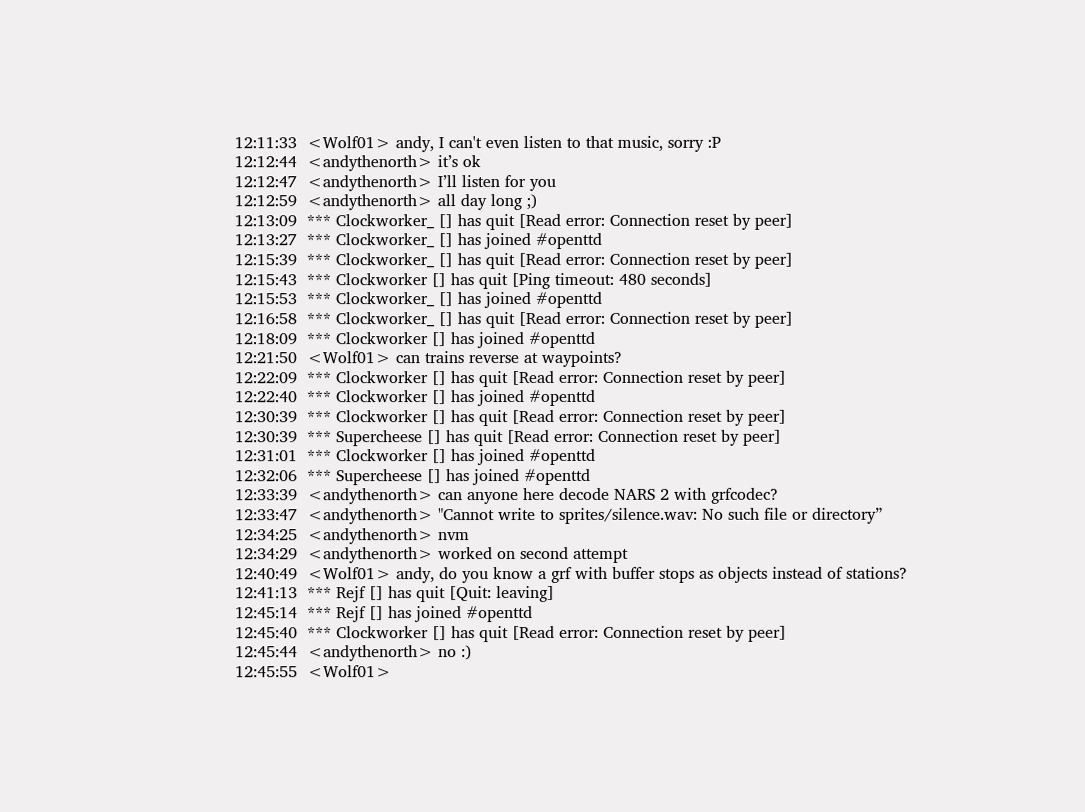12:11:33  <Wolf01> andy, I can't even listen to that music, sorry :P
12:12:44  <andythenorth> it’s ok
12:12:47  <andythenorth> I’ll listen for you
12:12:59  <andythenorth> all day long ;)
12:13:09  *** Clockworker_ [] has quit [Read error: Connection reset by peer]
12:13:27  *** Clockworker_ [] has joined #openttd
12:15:39  *** Clockworker_ [] has quit [Read error: Connection reset by peer]
12:15:43  *** Clockworker [] has quit [Ping timeout: 480 seconds]
12:15:53  *** Clockworker_ [] has joined #openttd
12:16:58  *** Clockworker_ [] has quit [Read error: Connection reset by peer]
12:18:09  *** Clockworker [] has joined #openttd
12:21:50  <Wolf01> can trains reverse at waypoints?
12:22:09  *** Clockworker [] has quit [Read error: Connection reset by peer]
12:22:40  *** Clockworker [] has joined #openttd
12:30:39  *** Clockworker [] has quit [Read error: Connection reset by peer]
12:30:39  *** Supercheese [] has quit [Read error: Connection reset by peer]
12:31:01  *** Clockworker [] has joined #openttd
12:32:06  *** Supercheese [] has joined #openttd
12:33:39  <andythenorth> can anyone here decode NARS 2 with grfcodec?
12:33:47  <andythenorth> "Cannot write to sprites/silence.wav: No such file or directory”
12:34:25  <andythenorth> nvm
12:34:29  <andythenorth> worked on second attempt
12:40:49  <Wolf01> andy, do you know a grf with buffer stops as objects instead of stations?
12:41:13  *** Rejf [] has quit [Quit: leaving]
12:45:14  *** Rejf [] has joined #openttd
12:45:40  *** Clockworker [] has quit [Read error: Connection reset by peer]
12:45:44  <andythenorth> no :)
12:45:55  <Wolf01>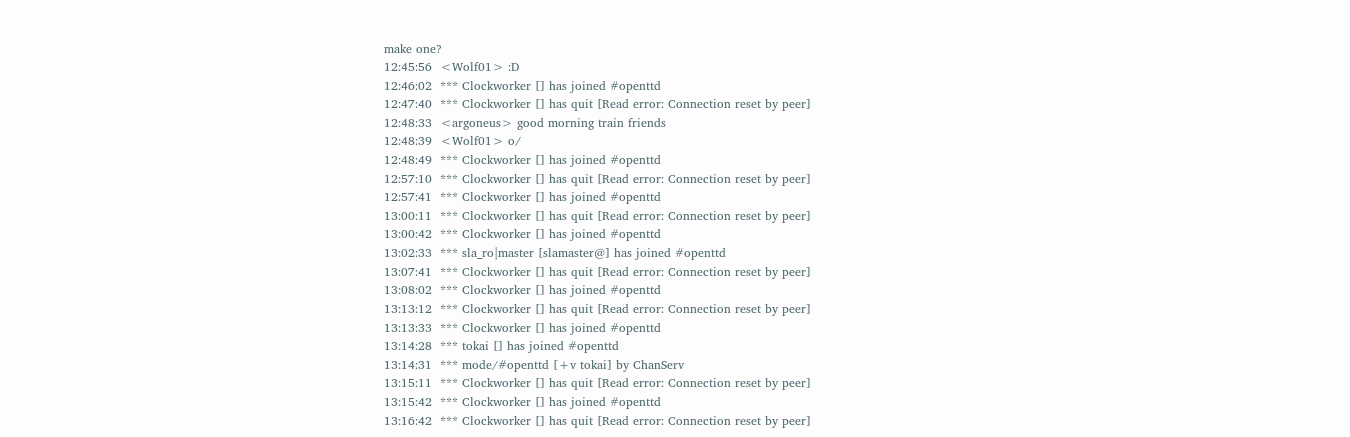make one?
12:45:56  <Wolf01> :D
12:46:02  *** Clockworker [] has joined #openttd
12:47:40  *** Clockworker [] has quit [Read error: Connection reset by peer]
12:48:33  <argoneus> good morning train friends
12:48:39  <Wolf01> o/
12:48:49  *** Clockworker [] has joined #openttd
12:57:10  *** Clockworker [] has quit [Read error: Connection reset by peer]
12:57:41  *** Clockworker [] has joined #openttd
13:00:11  *** Clockworker [] has quit [Read error: Connection reset by peer]
13:00:42  *** Clockworker [] has joined #openttd
13:02:33  *** sla_ro|master [slamaster@] has joined #openttd
13:07:41  *** Clockworker [] has quit [Read error: Connection reset by peer]
13:08:02  *** Clockworker [] has joined #openttd
13:13:12  *** Clockworker [] has quit [Read error: Connection reset by peer]
13:13:33  *** Clockworker [] has joined #openttd
13:14:28  *** tokai [] has joined #openttd
13:14:31  *** mode/#openttd [+v tokai] by ChanServ
13:15:11  *** Clockworker [] has quit [Read error: Connection reset by peer]
13:15:42  *** Clockworker [] has joined #openttd
13:16:42  *** Clockworker [] has quit [Read error: Connection reset by peer]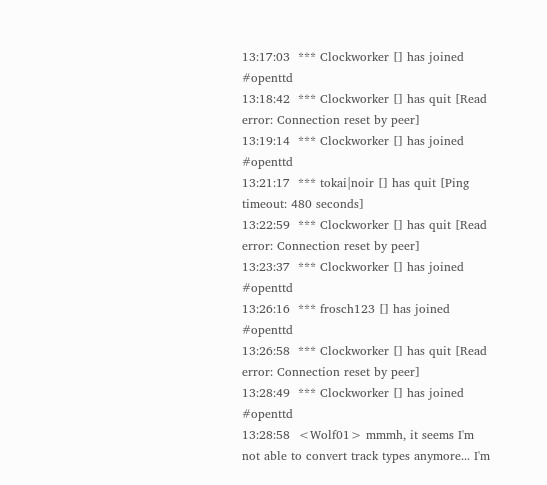13:17:03  *** Clockworker [] has joined #openttd
13:18:42  *** Clockworker [] has quit [Read error: Connection reset by peer]
13:19:14  *** Clockworker [] has joined #openttd
13:21:17  *** tokai|noir [] has quit [Ping timeout: 480 seconds]
13:22:59  *** Clockworker [] has quit [Read error: Connection reset by peer]
13:23:37  *** Clockworker [] has joined #openttd
13:26:16  *** frosch123 [] has joined #openttd
13:26:58  *** Clockworker [] has quit [Read error: Connection reset by peer]
13:28:49  *** Clockworker [] has joined #openttd
13:28:58  <Wolf01> mmmh, it seems I'm not able to convert track types anymore... I'm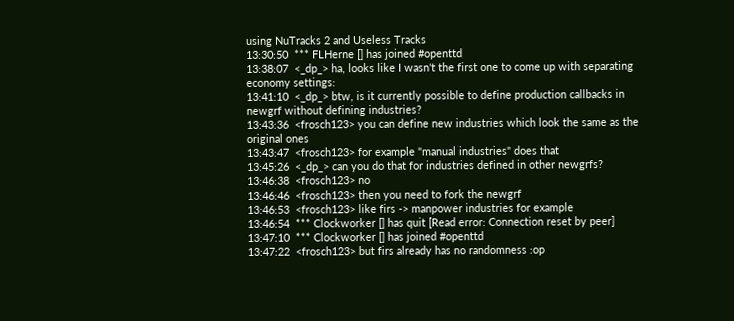using NuTracks 2 and Useless Tracks
13:30:50  *** FLHerne [] has joined #openttd
13:38:07  <_dp_> ha, looks like I wasn't the first one to come up with separating economy settings:
13:41:10  <_dp_> btw, is it currently possible to define production callbacks in newgrf without defining industries?
13:43:36  <frosch123> you can define new industries which look the same as the original ones
13:43:47  <frosch123> for example "manual industries" does that
13:45:26  <_dp_> can you do that for industries defined in other newgrfs?
13:46:38  <frosch123> no
13:46:46  <frosch123> then you need to fork the newgrf
13:46:53  <frosch123> like firs -> manpower industries for example
13:46:54  *** Clockworker [] has quit [Read error: Connection reset by peer]
13:47:10  *** Clockworker [] has joined #openttd
13:47:22  <frosch123> but firs already has no randomness :op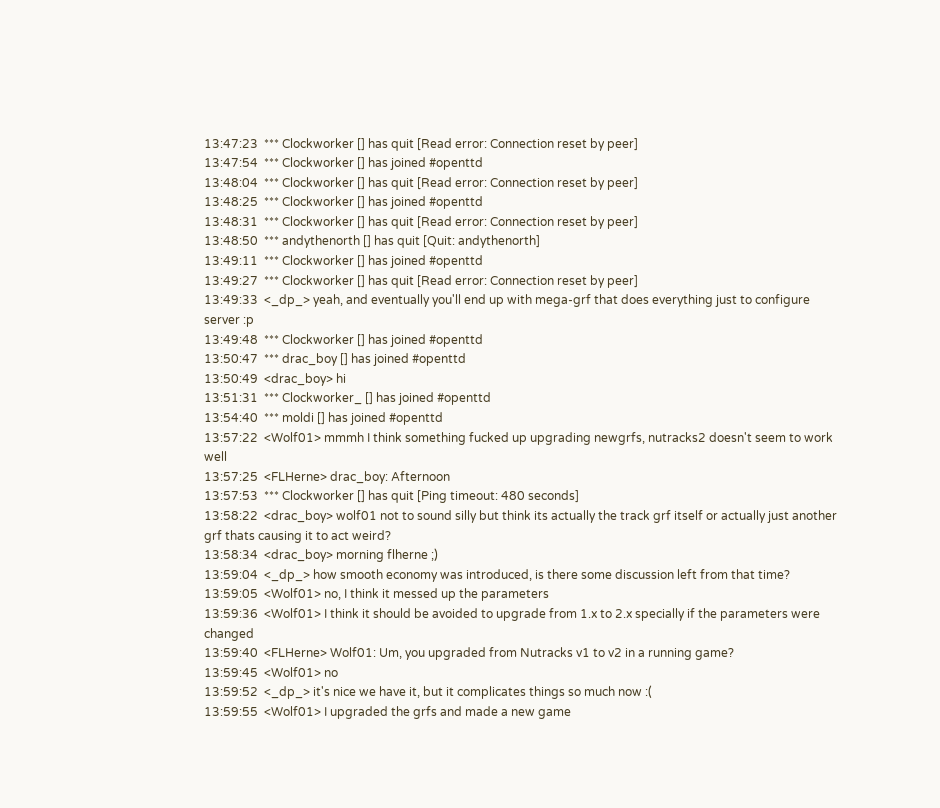13:47:23  *** Clockworker [] has quit [Read error: Connection reset by peer]
13:47:54  *** Clockworker [] has joined #openttd
13:48:04  *** Clockworker [] has quit [Read error: Connection reset by peer]
13:48:25  *** Clockworker [] has joined #openttd
13:48:31  *** Clockworker [] has quit [Read error: Connection reset by peer]
13:48:50  *** andythenorth [] has quit [Quit: andythenorth]
13:49:11  *** Clockworker [] has joined #openttd
13:49:27  *** Clockworker [] has quit [Read error: Connection reset by peer]
13:49:33  <_dp_> yeah, and eventually you'll end up with mega-grf that does everything just to configure server :p
13:49:48  *** Clockworker [] has joined #openttd
13:50:47  *** drac_boy [] has joined #openttd
13:50:49  <drac_boy> hi
13:51:31  *** Clockworker_ [] has joined #openttd
13:54:40  *** moldi [] has joined #openttd
13:57:22  <Wolf01> mmmh I think something fucked up upgrading newgrfs, nutracks2 doesn't seem to work well
13:57:25  <FLHerne> drac_boy: Afternoon
13:57:53  *** Clockworker [] has quit [Ping timeout: 480 seconds]
13:58:22  <drac_boy> wolf01 not to sound silly but think its actually the track grf itself or actually just another grf thats causing it to act weird?
13:58:34  <drac_boy> morning flherne ;)
13:59:04  <_dp_> how smooth economy was introduced, is there some discussion left from that time?
13:59:05  <Wolf01> no, I think it messed up the parameters
13:59:36  <Wolf01> I think it should be avoided to upgrade from 1.x to 2.x specially if the parameters were changed
13:59:40  <FLHerne> Wolf01: Um, you upgraded from Nutracks v1 to v2 in a running game?
13:59:45  <Wolf01> no
13:59:52  <_dp_> it's nice we have it, but it complicates things so much now :(
13:59:55  <Wolf01> I upgraded the grfs and made a new game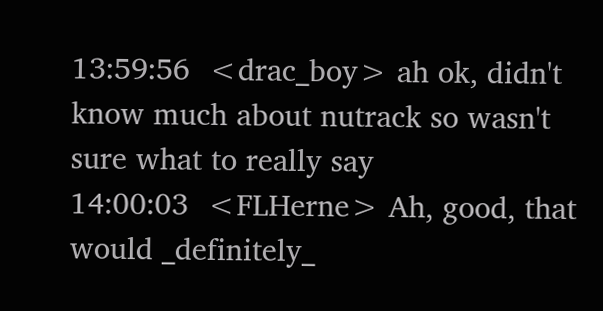13:59:56  <drac_boy> ah ok, didn't know much about nutrack so wasn't sure what to really say
14:00:03  <FLHerne> Ah, good, that would _definitely_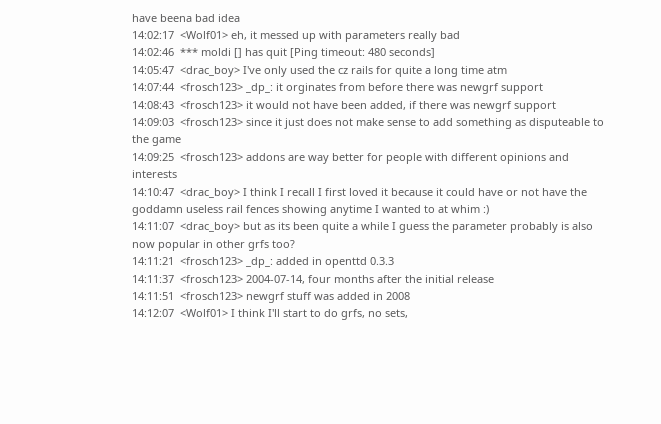have beena bad idea
14:02:17  <Wolf01> eh, it messed up with parameters really bad
14:02:46  *** moldi [] has quit [Ping timeout: 480 seconds]
14:05:47  <drac_boy> I've only used the cz rails for quite a long time atm
14:07:44  <frosch123> _dp_: it orginates from before there was newgrf support
14:08:43  <frosch123> it would not have been added, if there was newgrf support
14:09:03  <frosch123> since it just does not make sense to add something as disputeable to the game
14:09:25  <frosch123> addons are way better for people with different opinions and interests
14:10:47  <drac_boy> I think I recall I first loved it because it could have or not have the goddamn useless rail fences showing anytime I wanted to at whim :)
14:11:07  <drac_boy> but as its been quite a while I guess the parameter probably is also now popular in other grfs too?
14:11:21  <frosch123> _dp_: added in openttd 0.3.3
14:11:37  <frosch123> 2004-07-14, four months after the initial release
14:11:51  <frosch123> newgrf stuff was added in 2008
14:12:07  <Wolf01> I think I'll start to do grfs, no sets,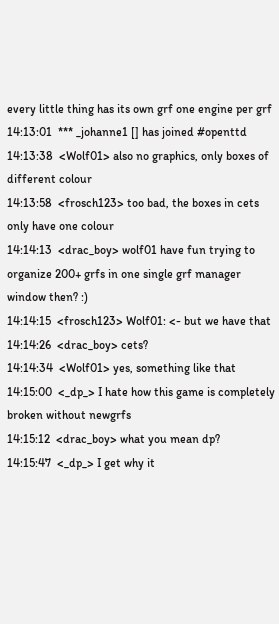every little thing has its own grf one engine per grf
14:13:01  *** _johanne1 [] has joined #openttd
14:13:38  <Wolf01> also no graphics, only boxes of different colour
14:13:58  <frosch123> too bad, the boxes in cets only have one colour
14:14:13  <drac_boy> wolf01 have fun trying to organize 200+ grfs in one single grf manager window then? :)
14:14:15  <frosch123> Wolf01: <- but we have that
14:14:26  <drac_boy> cets?
14:14:34  <Wolf01> yes, something like that
14:15:00  <_dp_> I hate how this game is completely broken without newgrfs
14:15:12  <drac_boy> what you mean dp?
14:15:47  <_dp_> I get why it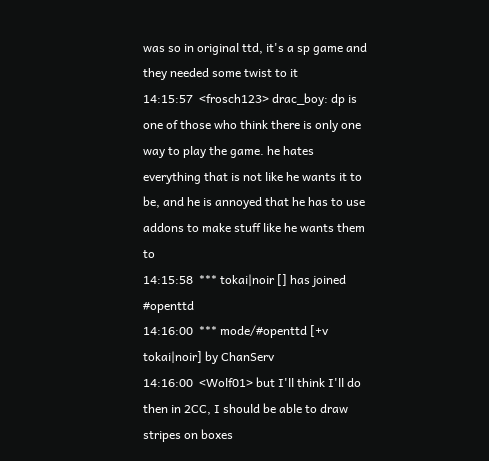was so in original ttd, it's a sp game and they needed some twist to it
14:15:57  <frosch123> drac_boy: dp is one of those who think there is only one way to play the game. he hates everything that is not like he wants it to be, and he is annoyed that he has to use addons to make stuff like he wants them to
14:15:58  *** tokai|noir [] has joined #openttd
14:16:00  *** mode/#openttd [+v tokai|noir] by ChanServ
14:16:00  <Wolf01> but I'll think I'll do then in 2CC, I should be able to draw stripes on boxes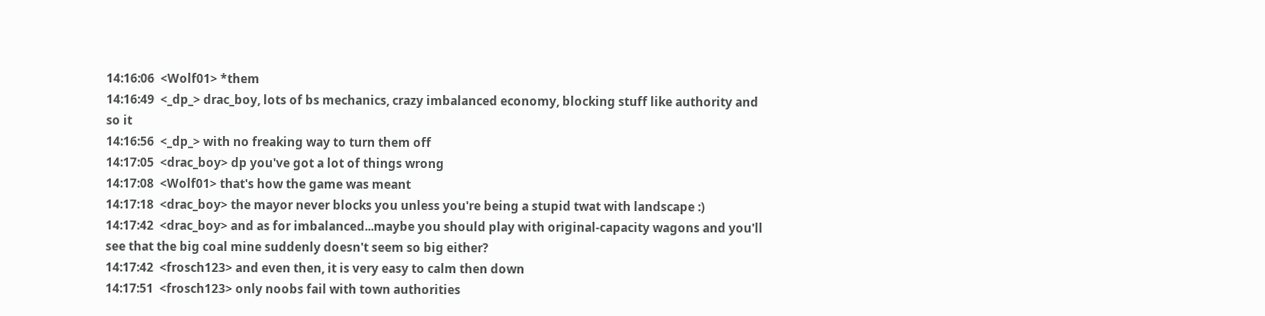14:16:06  <Wolf01> *them
14:16:49  <_dp_> drac_boy, lots of bs mechanics, crazy imbalanced economy, blocking stuff like authority and so it
14:16:56  <_dp_> with no freaking way to turn them off
14:17:05  <drac_boy> dp you've got a lot of things wrong
14:17:08  <Wolf01> that's how the game was meant
14:17:18  <drac_boy> the mayor never blocks you unless you're being a stupid twat with landscape :)
14:17:42  <drac_boy> and as for imbalanced...maybe you should play with original-capacity wagons and you'll see that the big coal mine suddenly doesn't seem so big either?
14:17:42  <frosch123> and even then, it is very easy to calm then down
14:17:51  <frosch123> only noobs fail with town authorities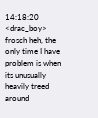14:18:20  <drac_boy> frosch heh, the only time I have problem is when its unusually heavily treed around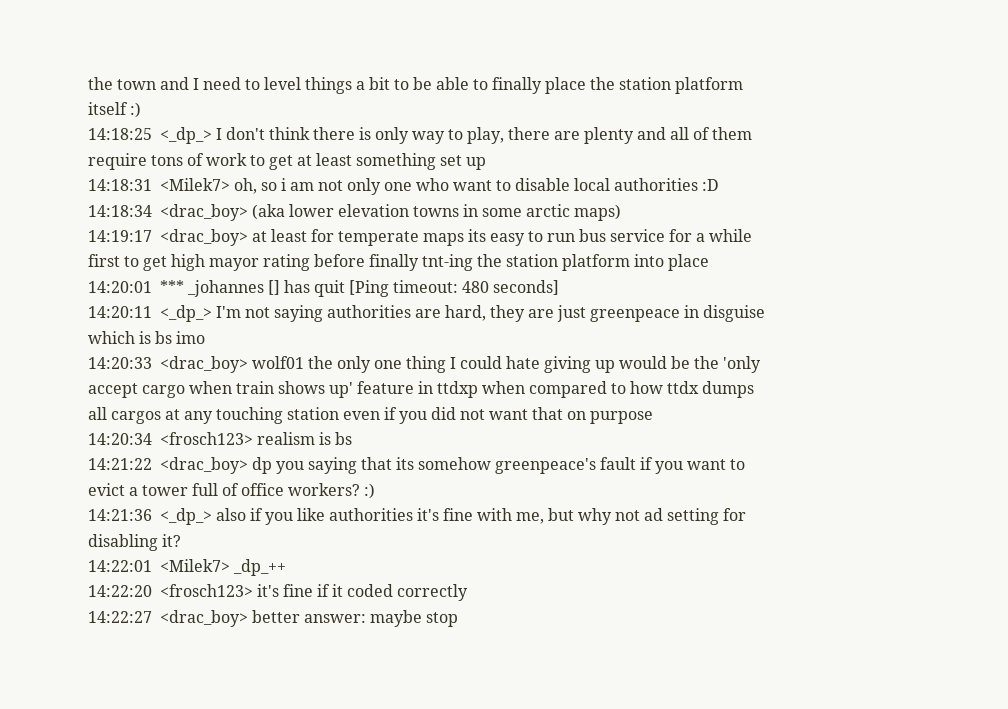the town and I need to level things a bit to be able to finally place the station platform itself :)
14:18:25  <_dp_> I don't think there is only way to play, there are plenty and all of them require tons of work to get at least something set up
14:18:31  <Milek7> oh, so i am not only one who want to disable local authorities :D
14:18:34  <drac_boy> (aka lower elevation towns in some arctic maps)
14:19:17  <drac_boy> at least for temperate maps its easy to run bus service for a while first to get high mayor rating before finally tnt-ing the station platform into place
14:20:01  *** _johannes [] has quit [Ping timeout: 480 seconds]
14:20:11  <_dp_> I'm not saying authorities are hard, they are just greenpeace in disguise which is bs imo
14:20:33  <drac_boy> wolf01 the only one thing I could hate giving up would be the 'only accept cargo when train shows up' feature in ttdxp when compared to how ttdx dumps all cargos at any touching station even if you did not want that on purpose
14:20:34  <frosch123> realism is bs
14:21:22  <drac_boy> dp you saying that its somehow greenpeace's fault if you want to evict a tower full of office workers? :)
14:21:36  <_dp_> also if you like authorities it's fine with me, but why not ad setting for disabling it?
14:22:01  <Milek7> _dp_++
14:22:20  <frosch123> it's fine if it coded correctly
14:22:27  <drac_boy> better answer: maybe stop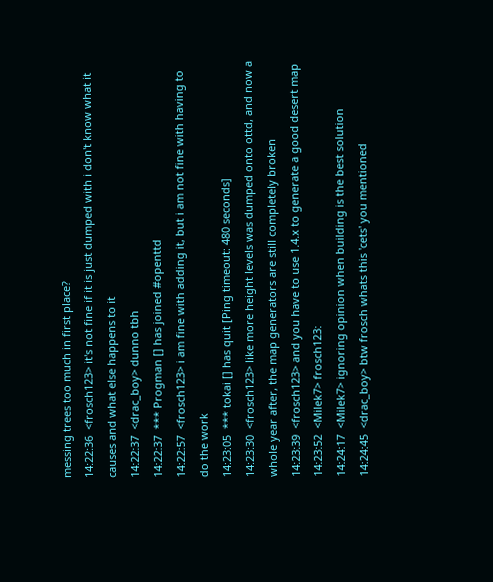messing trees too much in first place?
14:22:36  <frosch123> it's not fine if it is just dumped with i don't know what it causes and what else happens to it
14:22:37  <drac_boy> dunno tbh
14:22:37  *** Progman [] has joined #openttd
14:22:57  <frosch123> i am fine with adding it, but i am not fine with having to do the work
14:23:05  *** tokai [] has quit [Ping timeout: 480 seconds]
14:23:30  <frosch123> like more height levels was dumped onto ottd, and now a whole year after, the map generators are still completely broken
14:23:39  <frosch123> and you have to use 1.4.x to generate a good desert map
14:23:52  <Milek7> frosch123:
14:24:17  <Milek7> ignoring opinion when building is the best solution
14:24:45  <drac_boy> btw frosch whats this 'cets' you mentioned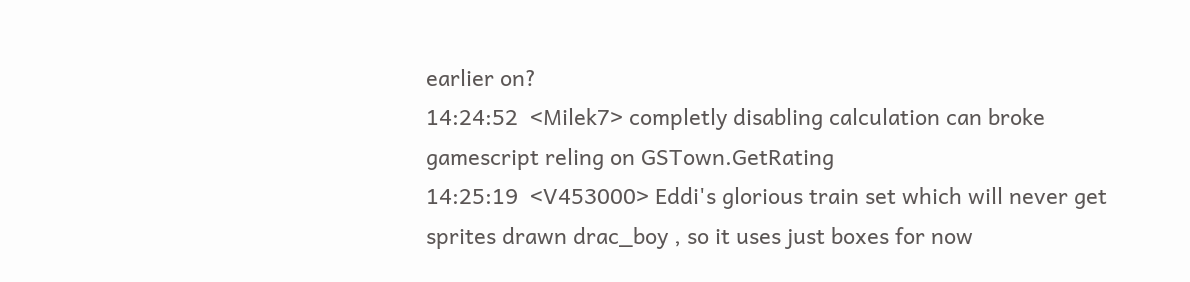earlier on?
14:24:52  <Milek7> completly disabling calculation can broke gamescript reling on GSTown.GetRating
14:25:19  <V453000> Eddi's glorious train set which will never get sprites drawn drac_boy , so it uses just boxes for now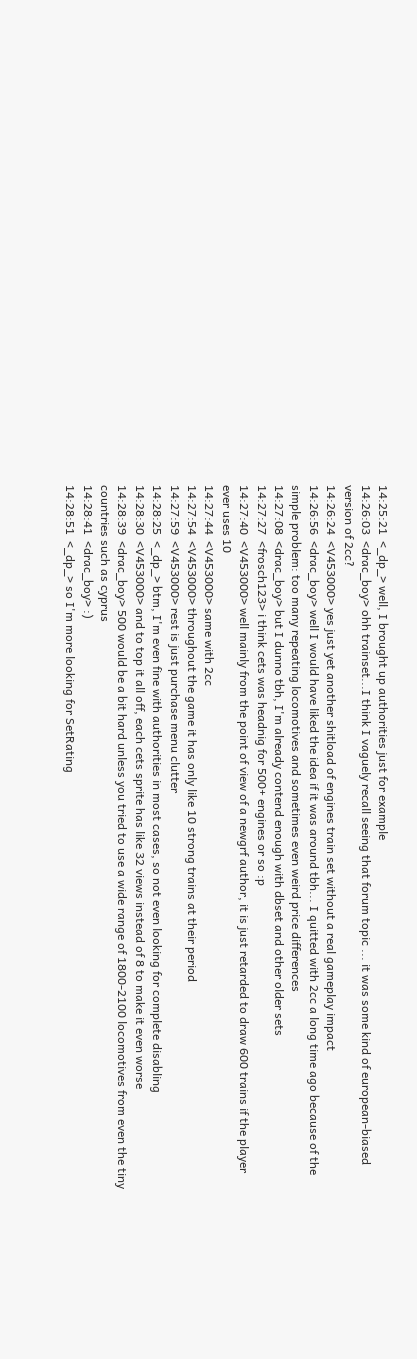14:25:21  <_dp_> well, I brought up authorities just for example
14:26:03  <drac_boy> ohh trainset...I think I vaguely recall seeing that forum topic ... it was some kind of european-biased version of 2cc?
14:26:24  <V453000> yes just yet another shitload of engines train set without a real gameplay impact
14:26:56  <drac_boy> well I would have liked the idea if it was around tbh... I quitted with 2cc a long time ago because of the simple problem: too many repeating locomotives and sometimes even weird price differences
14:27:08  <drac_boy> but I dunno tbh, I'm already contend enough with dbset and other older sets
14:27:27  <frosch123> i think cets was headnig for 500+ engines or so :p
14:27:40  <V453000> well mainly from the point of view of a newgrf author, it is just retarded to draw 600 trains if the player ever uses 10
14:27:44  <V453000> same with 2cc
14:27:54  <V453000> throughout the game it has only like 10 strong trains at their period
14:27:59  <V453000> rest is just purchase menu clutter
14:28:25  <_dp_> btm, I'm even fine with authorities in most cases, so not even looking for complete disabling
14:28:30  <V453000> and to top it all off, each cets sprite has like 32 views instead of 8 to make it even worse
14:28:39  <drac_boy> 500 would be a bit hard unless you tried to use a wide range of 1800-2100 locomotives from even the tiny countries such as cyprus
14:28:41  <drac_boy> :)
14:28:51  <_dp_> so I'm more looking for SetRating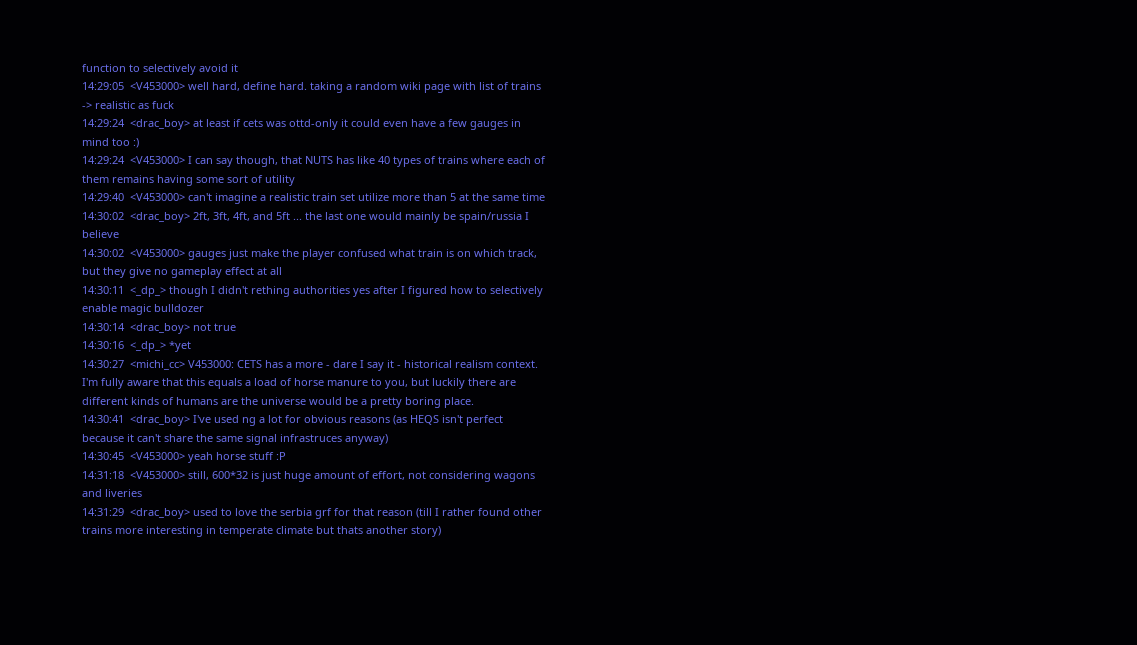function to selectively avoid it
14:29:05  <V453000> well hard, define hard. taking a random wiki page with list of trains -> realistic as fuck
14:29:24  <drac_boy> at least if cets was ottd-only it could even have a few gauges in mind too :)
14:29:24  <V453000> I can say though, that NUTS has like 40 types of trains where each of them remains having some sort of utility
14:29:40  <V453000> can't imagine a realistic train set utilize more than 5 at the same time
14:30:02  <drac_boy> 2ft, 3ft, 4ft, and 5ft ... the last one would mainly be spain/russia I believe
14:30:02  <V453000> gauges just make the player confused what train is on which track, but they give no gameplay effect at all
14:30:11  <_dp_> though I didn't rething authorities yes after I figured how to selectively enable magic bulldozer
14:30:14  <drac_boy> not true
14:30:16  <_dp_> *yet
14:30:27  <michi_cc> V453000: CETS has a more - dare I say it - historical realism context. I'm fully aware that this equals a load of horse manure to you, but luckily there are different kinds of humans are the universe would be a pretty boring place.
14:30:41  <drac_boy> I've used ng a lot for obvious reasons (as HEQS isn't perfect because it can't share the same signal infrastruces anyway)
14:30:45  <V453000> yeah horse stuff :P
14:31:18  <V453000> still, 600*32 is just huge amount of effort, not considering wagons and liveries
14:31:29  <drac_boy> used to love the serbia grf for that reason (till I rather found other trains more interesting in temperate climate but thats another story)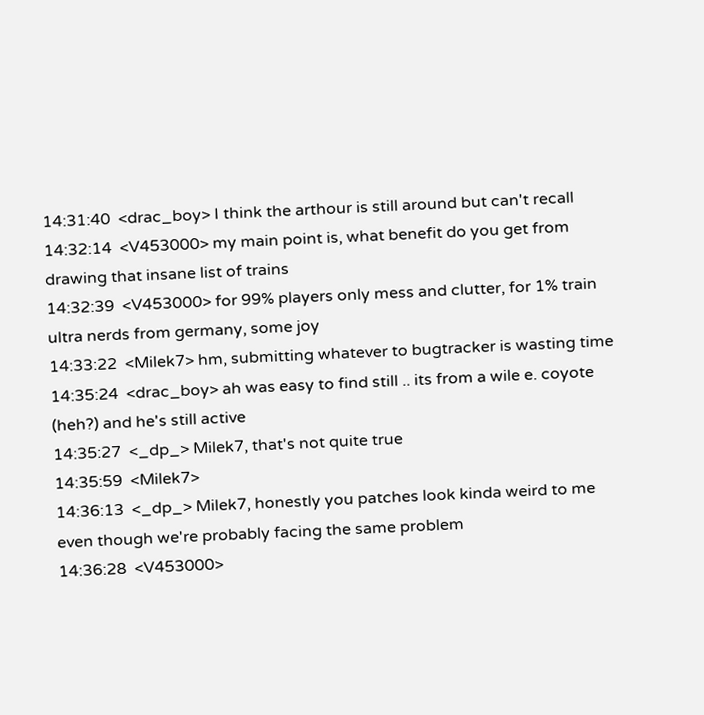14:31:40  <drac_boy> I think the arthour is still around but can't recall
14:32:14  <V453000> my main point is, what benefit do you get from drawing that insane list of trains
14:32:39  <V453000> for 99% players only mess and clutter, for 1% train ultra nerds from germany, some joy
14:33:22  <Milek7> hm, submitting whatever to bugtracker is wasting time
14:35:24  <drac_boy> ah was easy to find still .. its from a wile e. coyote (heh?) and he's still active
14:35:27  <_dp_> Milek7, that's not quite true
14:35:59  <Milek7>
14:36:13  <_dp_> Milek7, honestly you patches look kinda weird to me even though we're probably facing the same problem
14:36:28  <V453000>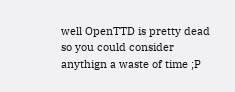well OpenTTD is pretty dead so you could consider anythign a waste of time ;P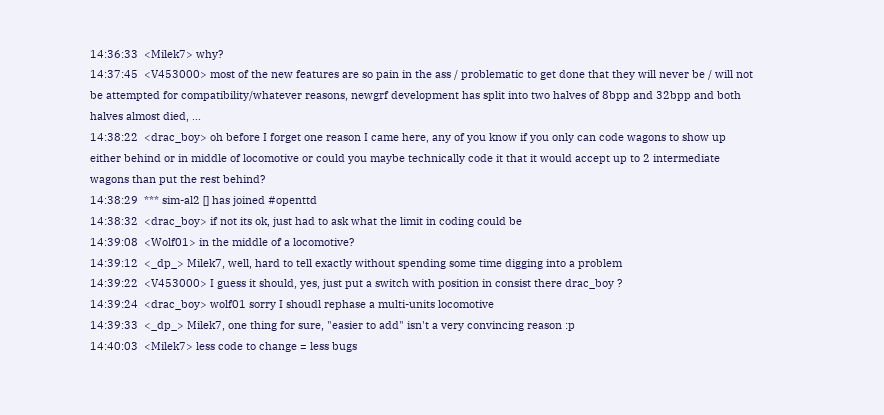14:36:33  <Milek7> why?
14:37:45  <V453000> most of the new features are so pain in the ass / problematic to get done that they will never be / will not be attempted for compatibility/whatever reasons, newgrf development has split into two halves of 8bpp and 32bpp and both halves almost died, ...
14:38:22  <drac_boy> oh before I forget one reason I came here, any of you know if you only can code wagons to show up either behind or in middle of locomotive or could you maybe technically code it that it would accept up to 2 intermediate wagons than put the rest behind?
14:38:29  *** sim-al2 [] has joined #openttd
14:38:32  <drac_boy> if not its ok, just had to ask what the limit in coding could be
14:39:08  <Wolf01> in the middle of a locomotive?
14:39:12  <_dp_> Milek7, well, hard to tell exactly without spending some time digging into a problem
14:39:22  <V453000> I guess it should, yes, just put a switch with position in consist there drac_boy ?
14:39:24  <drac_boy> wolf01 sorry I shoudl rephase a multi-units locomotive
14:39:33  <_dp_> Milek7, one thing for sure, "easier to add" isn't a very convincing reason :p
14:40:03  <Milek7> less code to change = less bugs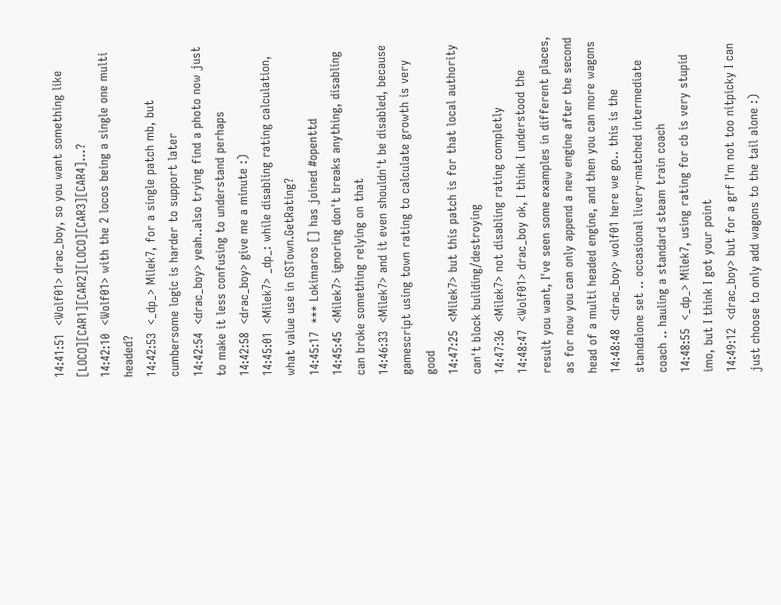14:41:51  <Wolf01> drac_boy, so you want something like [LOCO][CAR1][CAR2][LOCO][CAR3][CAR4]...?
14:42:10  <Wolf01> with the 2 locos being a single one multi headed?
14:42:53  <_dp_> Milek7, for a single patch mb, but cumbersome logic is harder to support later
14:42:54  <drac_boy> yeah..also trying find a photo now just to make it less confusing to understand perhaps
14:42:58  <drac_boy> give me a minute :)
14:45:01  <Milek7> _dp_: while disabling rating calculation, what value use in GSTown.GetRating?
14:45:17  *** Lokimaros [] has joined #openttd
14:45:45  <Milek7> ignoring don't breaks anything, disabling can broke something relying on that
14:46:33  <Milek7> and it even shouldn't be disabled, because gamescript using town rating to calculate growth is very good
14:47:25  <Milek7> but this patch is for that local authority can't block building/destroying
14:47:36  <Milek7> not disabling rating completly
14:48:47  <Wolf01> drac_boy ok, I think I understood the result you want, I've seen some examples in different places, as for now you can only append a new engine after the second head of a multi headed engine, and then you can more wagons
14:48:48  <drac_boy> wolf01 here we go.. this is the standalone set .. occasional livery-matched intermediate coach .. hauling a standard steam train coach
14:48:55  <_dp_> Milek7, using rating for cb is very stupid imo, but I think I got your point
14:49:12  <drac_boy> but for a grf I'm not too nitpicky I can just choose to only add wagons to the tail alone :)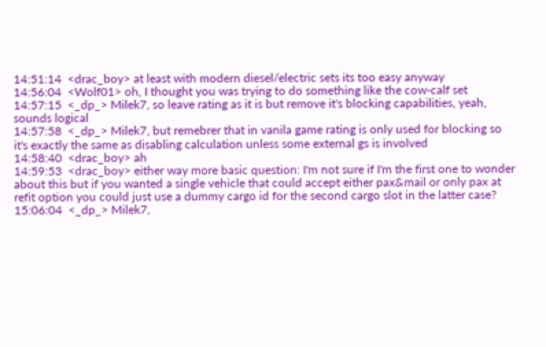14:51:14  <drac_boy> at least with modern diesel/electric sets its too easy anyway
14:56:04  <Wolf01> oh, I thought you was trying to do something like the cow-calf set
14:57:15  <_dp_> Milek7, so leave rating as it is but remove it's blocking capabilities, yeah, sounds logical
14:57:58  <_dp_> Milek7, but remebrer that in vanila game rating is only used for blocking so it's exactly the same as disabling calculation unless some external gs is involved
14:58:40  <drac_boy> ah
14:59:53  <drac_boy> either way more basic question: I'm not sure if I'm the first one to wonder about this but if you wanted a single vehicle that could accept either pax&mail or only pax at refit option you could just use a dummy cargo id for the second cargo slot in the latter case?
15:06:04  <_dp_> Milek7,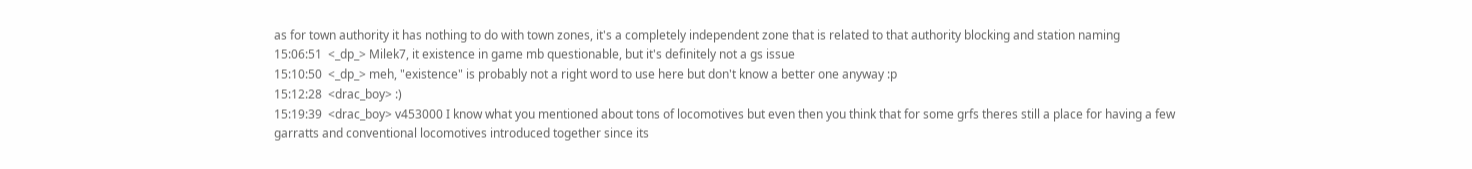as for town authority it has nothing to do with town zones, it's a completely independent zone that is related to that authority blocking and station naming
15:06:51  <_dp_> Milek7, it existence in game mb questionable, but it's definitely not a gs issue
15:10:50  <_dp_> meh, "existence" is probably not a right word to use here but don't know a better one anyway :p
15:12:28  <drac_boy> :)
15:19:39  <drac_boy> v453000 I know what you mentioned about tons of locomotives but even then you think that for some grfs theres still a place for having a few garratts and conventional locomotives introduced together since its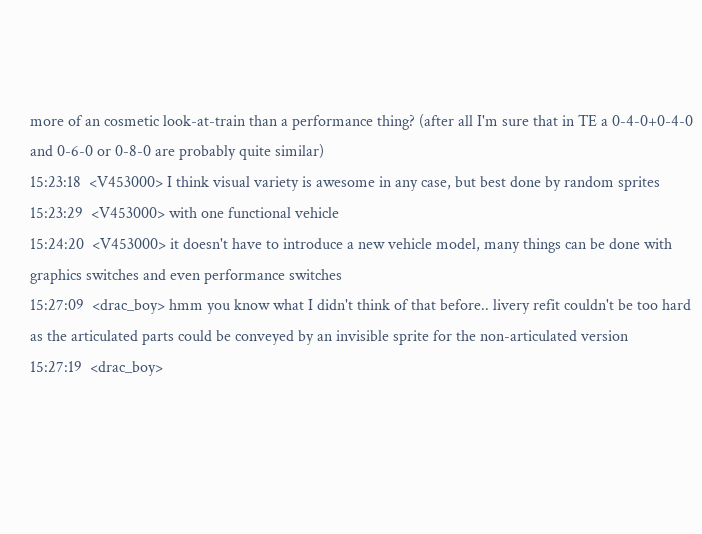more of an cosmetic look-at-train than a performance thing? (after all I'm sure that in TE a 0-4-0+0-4-0 and 0-6-0 or 0-8-0 are probably quite similar)
15:23:18  <V453000> I think visual variety is awesome in any case, but best done by random sprites
15:23:29  <V453000> with one functional vehicle
15:24:20  <V453000> it doesn't have to introduce a new vehicle model, many things can be done with graphics switches and even performance switches
15:27:09  <drac_boy> hmm you know what I didn't think of that before.. livery refit couldn't be too hard as the articulated parts could be conveyed by an invisible sprite for the non-articulated version
15:27:19  <drac_boy>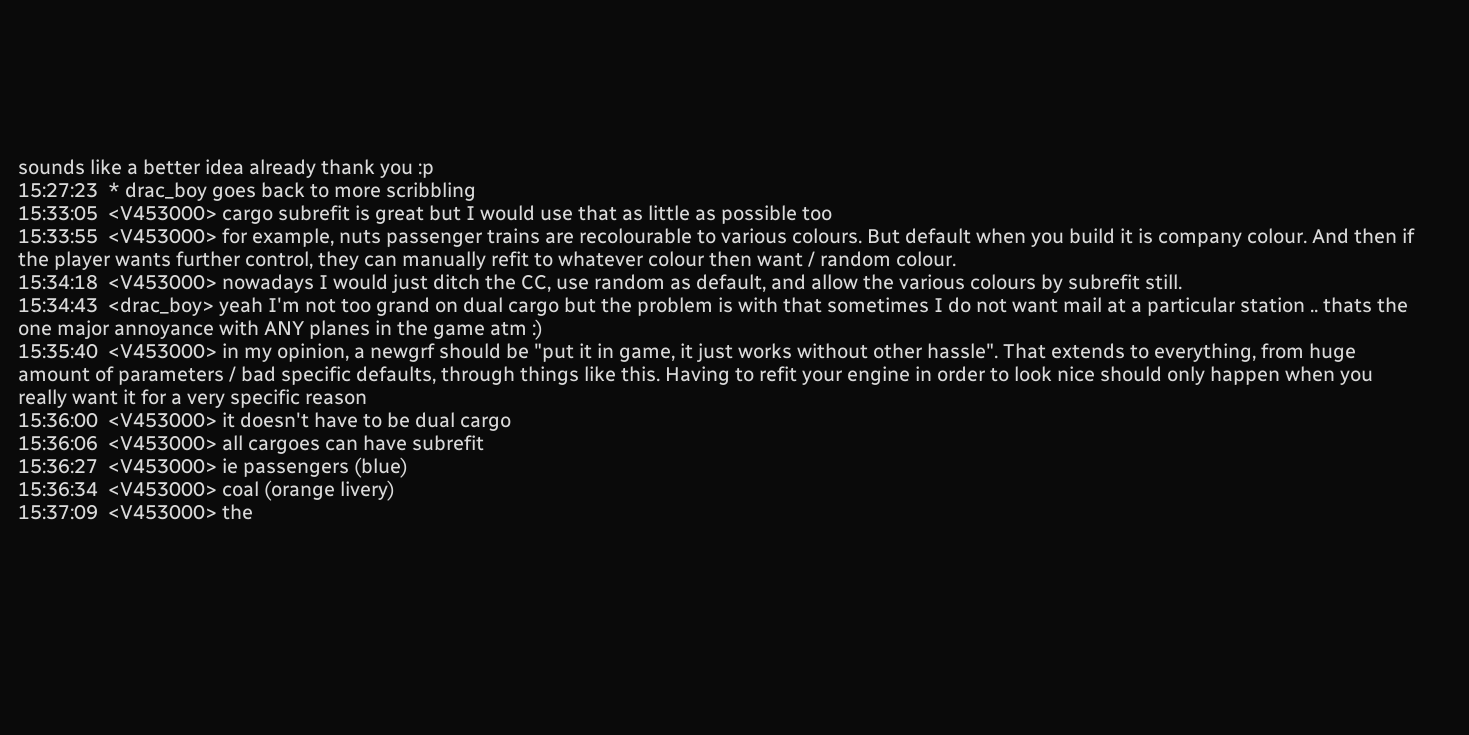sounds like a better idea already thank you :p
15:27:23  * drac_boy goes back to more scribbling
15:33:05  <V453000> cargo subrefit is great but I would use that as little as possible too
15:33:55  <V453000> for example, nuts passenger trains are recolourable to various colours. But default when you build it is company colour. And then if the player wants further control, they can manually refit to whatever colour then want / random colour.
15:34:18  <V453000> nowadays I would just ditch the CC, use random as default, and allow the various colours by subrefit still.
15:34:43  <drac_boy> yeah I'm not too grand on dual cargo but the problem is with that sometimes I do not want mail at a particular station .. thats the one major annoyance with ANY planes in the game atm :)
15:35:40  <V453000> in my opinion, a newgrf should be "put it in game, it just works without other hassle". That extends to everything, from huge amount of parameters / bad specific defaults, through things like this. Having to refit your engine in order to look nice should only happen when you really want it for a very specific reason
15:36:00  <V453000> it doesn't have to be dual cargo
15:36:06  <V453000> all cargoes can have subrefit
15:36:27  <V453000> ie passengers (blue)
15:36:34  <V453000> coal (orange livery)
15:37:09  <V453000> the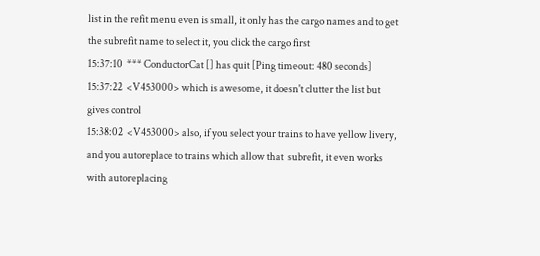list in the refit menu even is small, it only has the cargo names and to get the subrefit name to select it, you click the cargo first
15:37:10  *** ConductorCat [] has quit [Ping timeout: 480 seconds]
15:37:22  <V453000> which is awesome, it doesn't clutter the list but gives control
15:38:02  <V453000> also, if you select your trains to have yellow livery, and you autoreplace to trains which allow that  subrefit, it even works with autoreplacing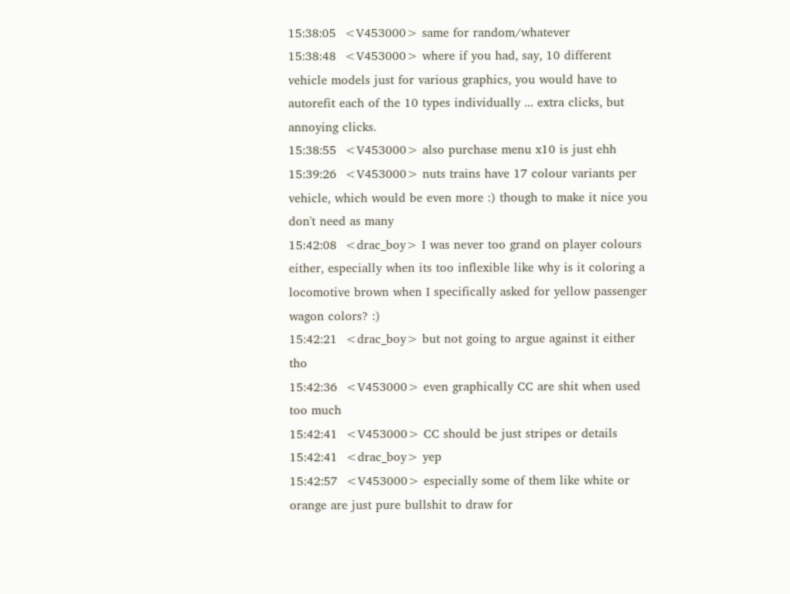15:38:05  <V453000> same for random/whatever
15:38:48  <V453000> where if you had, say, 10 different vehicle models just for various graphics, you would have to autorefit each of the 10 types individually ... extra clicks, but annoying clicks.
15:38:55  <V453000> also purchase menu x10 is just ehh
15:39:26  <V453000> nuts trains have 17 colour variants per vehicle, which would be even more :) though to make it nice you don't need as many
15:42:08  <drac_boy> I was never too grand on player colours either, especially when its too inflexible like why is it coloring a locomotive brown when I specifically asked for yellow passenger wagon colors? :)
15:42:21  <drac_boy> but not going to argue against it either tho
15:42:36  <V453000> even graphically CC are shit when used too much
15:42:41  <V453000> CC should be just stripes or details
15:42:41  <drac_boy> yep
15:42:57  <V453000> especially some of them like white or orange are just pure bullshit to draw for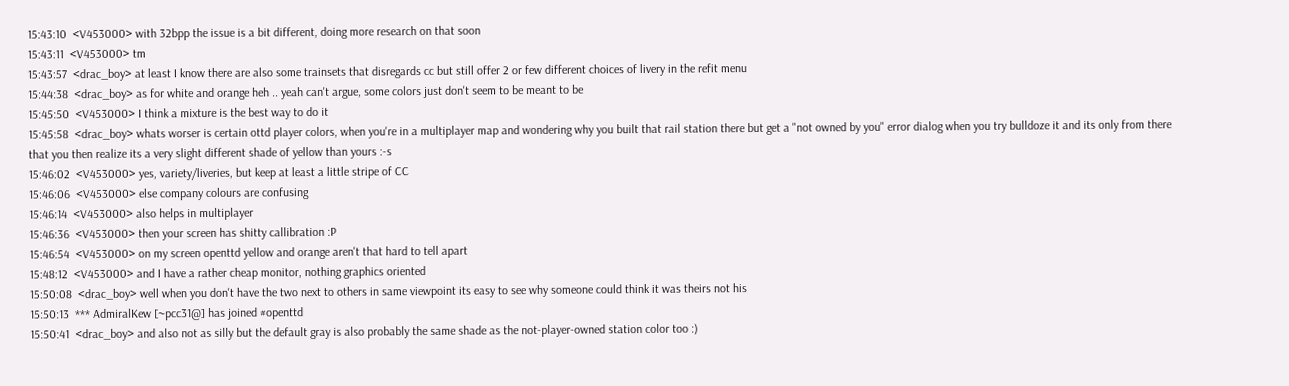15:43:10  <V453000> with 32bpp the issue is a bit different, doing more research on that soon
15:43:11  <V453000> tm
15:43:57  <drac_boy> at least I know there are also some trainsets that disregards cc but still offer 2 or few different choices of livery in the refit menu
15:44:38  <drac_boy> as for white and orange heh .. yeah can't argue, some colors just don't seem to be meant to be
15:45:50  <V453000> I think a mixture is the best way to do it
15:45:58  <drac_boy> whats worser is certain ottd player colors, when you're in a multiplayer map and wondering why you built that rail station there but get a "not owned by you" error dialog when you try bulldoze it and its only from there that you then realize its a very slight different shade of yellow than yours :-s
15:46:02  <V453000> yes, variety/liveries, but keep at least a little stripe of CC
15:46:06  <V453000> else company colours are confusing
15:46:14  <V453000> also helps in multiplayer
15:46:36  <V453000> then your screen has shitty callibration :P
15:46:54  <V453000> on my screen openttd yellow and orange aren't that hard to tell apart
15:48:12  <V453000> and I have a rather cheap monitor, nothing graphics oriented
15:50:08  <drac_boy> well when you don't have the two next to others in same viewpoint its easy to see why someone could think it was theirs not his
15:50:13  *** AdmiralKew [~pcc31@] has joined #openttd
15:50:41  <drac_boy> and also not as silly but the default gray is also probably the same shade as the not-player-owned station color too :)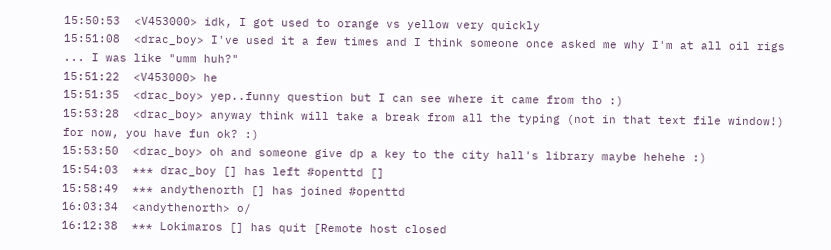15:50:53  <V453000> idk, I got used to orange vs yellow very quickly
15:51:08  <drac_boy> I've used it a few times and I think someone once asked me why I'm at all oil rigs ... I was like "umm huh?"
15:51:22  <V453000> he
15:51:35  <drac_boy> yep..funny question but I can see where it came from tho :)
15:53:28  <drac_boy> anyway think will take a break from all the typing (not in that text file window!) for now, you have fun ok? :)
15:53:50  <drac_boy> oh and someone give dp a key to the city hall's library maybe hehehe :)
15:54:03  *** drac_boy [] has left #openttd []
15:58:49  *** andythenorth [] has joined #openttd
16:03:34  <andythenorth> o/
16:12:38  *** Lokimaros [] has quit [Remote host closed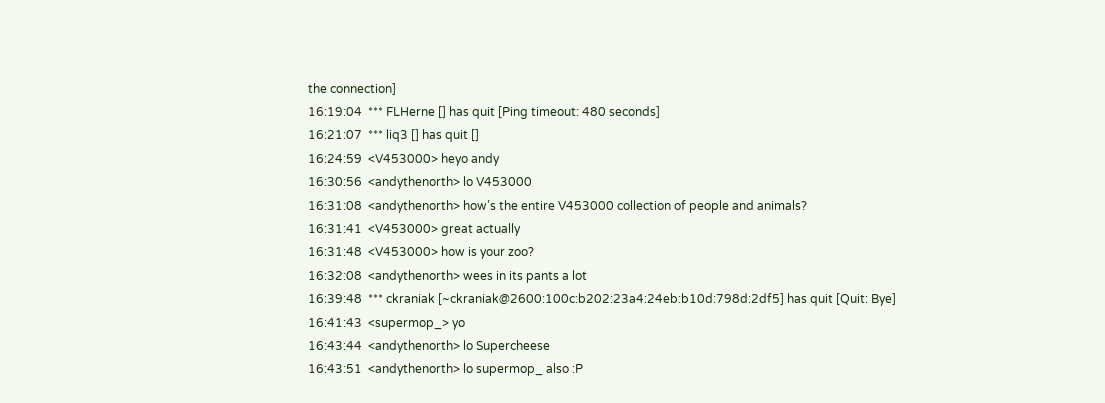the connection]
16:19:04  *** FLHerne [] has quit [Ping timeout: 480 seconds]
16:21:07  *** liq3 [] has quit []
16:24:59  <V453000> heyo andy
16:30:56  <andythenorth> lo V453000
16:31:08  <andythenorth> how’s the entire V453000 collection of people and animals?
16:31:41  <V453000> great actually
16:31:48  <V453000> how is your zoo?
16:32:08  <andythenorth> wees in its pants a lot
16:39:48  *** ckraniak [~ckraniak@2600:100c:b202:23a4:24eb:b10d:798d:2df5] has quit [Quit: Bye]
16:41:43  <supermop_> yo
16:43:44  <andythenorth> lo Supercheese
16:43:51  <andythenorth> lo supermop_ also :P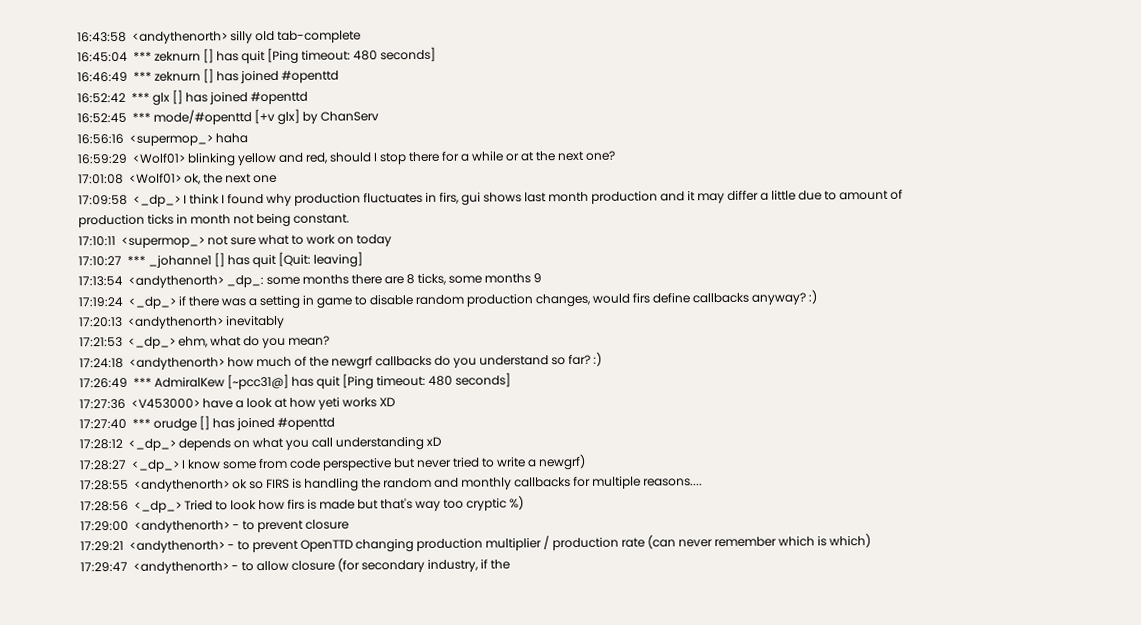16:43:58  <andythenorth> silly old tab-complete
16:45:04  *** zeknurn [] has quit [Ping timeout: 480 seconds]
16:46:49  *** zeknurn [] has joined #openttd
16:52:42  *** glx [] has joined #openttd
16:52:45  *** mode/#openttd [+v glx] by ChanServ
16:56:16  <supermop_> haha
16:59:29  <Wolf01> blinking yellow and red, should I stop there for a while or at the next one?
17:01:08  <Wolf01> ok, the next one
17:09:58  <_dp_> I think I found why production fluctuates in firs, gui shows last month production and it may differ a little due to amount of production ticks in month not being constant.
17:10:11  <supermop_> not sure what to work on today
17:10:27  *** _johanne1 [] has quit [Quit: leaving]
17:13:54  <andythenorth> _dp_: some months there are 8 ticks, some months 9
17:19:24  <_dp_> if there was a setting in game to disable random production changes, would firs define callbacks anyway? :)
17:20:13  <andythenorth> inevitably
17:21:53  <_dp_> ehm, what do you mean?
17:24:18  <andythenorth> how much of the newgrf callbacks do you understand so far? :)
17:26:49  *** AdmiralKew [~pcc31@] has quit [Ping timeout: 480 seconds]
17:27:36  <V453000> have a look at how yeti works XD
17:27:40  *** orudge [] has joined #openttd
17:28:12  <_dp_> depends on what you call understanding xD
17:28:27  <_dp_> I know some from code perspective but never tried to write a newgrf)
17:28:55  <andythenorth> ok so FIRS is handling the random and monthly callbacks for multiple reasons....
17:28:56  <_dp_> Tried to look how firs is made but that's way too cryptic %)
17:29:00  <andythenorth> - to prevent closure
17:29:21  <andythenorth> - to prevent OpenTTD changing production multiplier / production rate (can never remember which is which)
17:29:47  <andythenorth> - to allow closure (for secondary industry, if the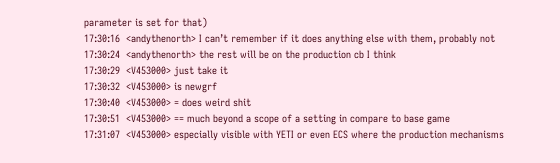parameter is set for that)
17:30:16  <andythenorth> I can’t remember if it does anything else with them, probably not
17:30:24  <andythenorth> the rest will be on the production cb I think
17:30:29  <V453000> just take it
17:30:32  <V453000> is newgrf
17:30:40  <V453000> = does weird shit
17:30:51  <V453000> == much beyond a scope of a setting in compare to base game
17:31:07  <V453000> especially visible with YETI or even ECS where the production mechanisms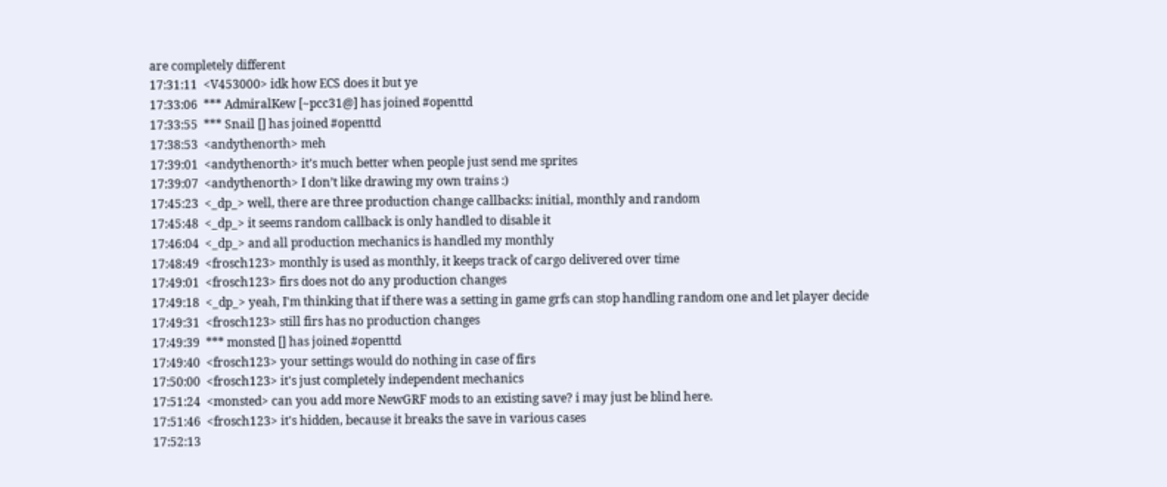are completely different
17:31:11  <V453000> idk how ECS does it but ye
17:33:06  *** AdmiralKew [~pcc31@] has joined #openttd
17:33:55  *** Snail [] has joined #openttd
17:38:53  <andythenorth> meh
17:39:01  <andythenorth> it’s much better when people just send me sprites
17:39:07  <andythenorth> I don’t like drawing my own trains :)
17:45:23  <_dp_> well, there are three production change callbacks: initial, monthly and random
17:45:48  <_dp_> it seems random callback is only handled to disable it
17:46:04  <_dp_> and all production mechanics is handled my monthly
17:48:49  <frosch123> monthly is used as monthly, it keeps track of cargo delivered over time
17:49:01  <frosch123> firs does not do any production changes
17:49:18  <_dp_> yeah, I'm thinking that if there was a setting in game grfs can stop handling random one and let player decide
17:49:31  <frosch123> still firs has no production changes
17:49:39  *** monsted [] has joined #openttd
17:49:40  <frosch123> your settings would do nothing in case of firs
17:50:00  <frosch123> it's just completely independent mechanics
17:51:24  <monsted> can you add more NewGRF mods to an existing save? i may just be blind here.
17:51:46  <frosch123> it's hidden, because it breaks the save in various cases
17:52:13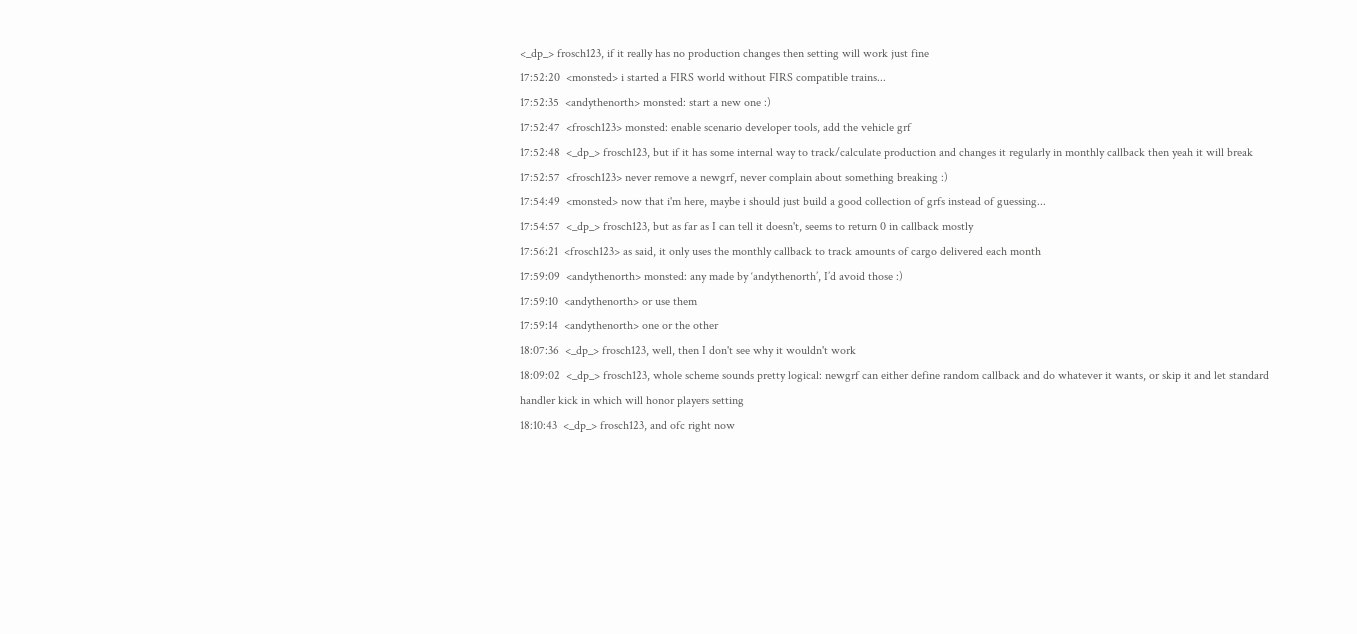<_dp_> frosch123, if it really has no production changes then setting will work just fine
17:52:20  <monsted> i started a FIRS world without FIRS compatible trains...
17:52:35  <andythenorth> monsted: start a new one :)
17:52:47  <frosch123> monsted: enable scenario developer tools, add the vehicle grf
17:52:48  <_dp_> frosch123, but if it has some internal way to track/calculate production and changes it regularly in monthly callback then yeah it will break
17:52:57  <frosch123> never remove a newgrf, never complain about something breaking :)
17:54:49  <monsted> now that i'm here, maybe i should just build a good collection of grfs instead of guessing...
17:54:57  <_dp_> frosch123, but as far as I can tell it doesn't, seems to return 0 in callback mostly
17:56:21  <frosch123> as said, it only uses the monthly callback to track amounts of cargo delivered each month
17:59:09  <andythenorth> monsted: any made by ‘andythenorth’, I’d avoid those :)
17:59:10  <andythenorth> or use them
17:59:14  <andythenorth> one or the other
18:07:36  <_dp_> frosch123, well, then I don't see why it wouldn't work
18:09:02  <_dp_> frosch123, whole scheme sounds pretty logical: newgrf can either define random callback and do whatever it wants, or skip it and let standard handler kick in which will honor players setting
18:10:43  <_dp_> frosch123, and ofc right now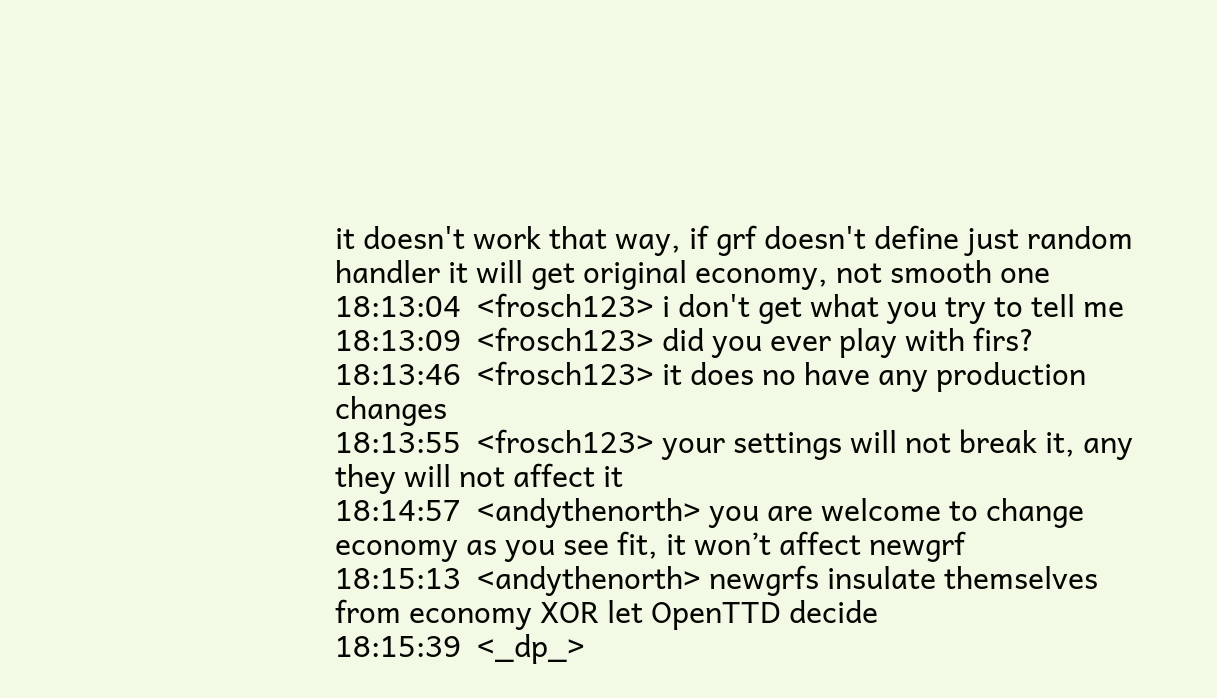it doesn't work that way, if grf doesn't define just random handler it will get original economy, not smooth one
18:13:04  <frosch123> i don't get what you try to tell me
18:13:09  <frosch123> did you ever play with firs?
18:13:46  <frosch123> it does no have any production changes
18:13:55  <frosch123> your settings will not break it, any they will not affect it
18:14:57  <andythenorth> you are welcome to change economy as you see fit, it won’t affect newgrf
18:15:13  <andythenorth> newgrfs insulate themselves from economy XOR let OpenTTD decide
18:15:39  <_dp_>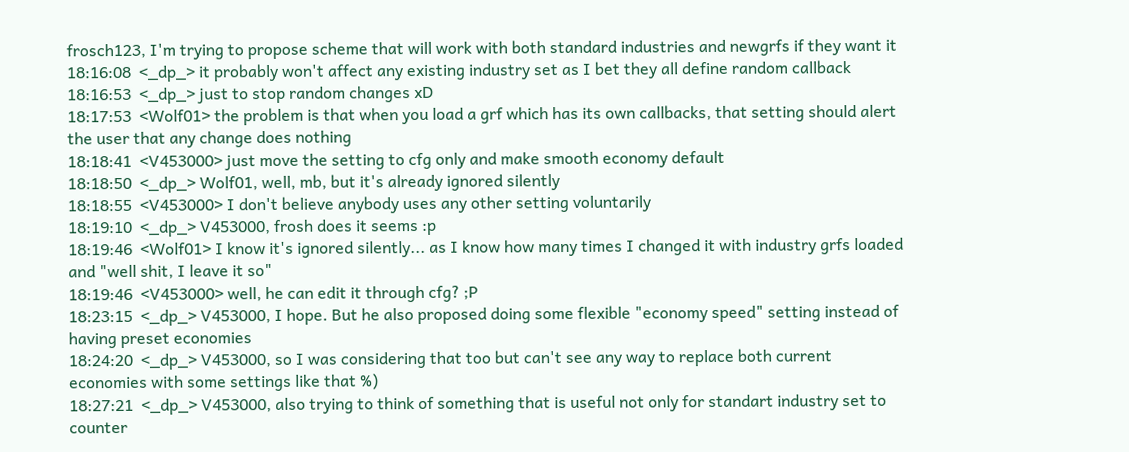frosch123, I'm trying to propose scheme that will work with both standard industries and newgrfs if they want it
18:16:08  <_dp_> it probably won't affect any existing industry set as I bet they all define random callback
18:16:53  <_dp_> just to stop random changes xD
18:17:53  <Wolf01> the problem is that when you load a grf which has its own callbacks, that setting should alert the user that any change does nothing
18:18:41  <V453000> just move the setting to cfg only and make smooth economy default
18:18:50  <_dp_> Wolf01, well, mb, but it's already ignored silently
18:18:55  <V453000> I don't believe anybody uses any other setting voluntarily
18:19:10  <_dp_> V453000, frosh does it seems :p
18:19:46  <Wolf01> I know it's ignored silently... as I know how many times I changed it with industry grfs loaded and "well shit, I leave it so"
18:19:46  <V453000> well, he can edit it through cfg? ;P
18:23:15  <_dp_> V453000, I hope. But he also proposed doing some flexible "economy speed" setting instead of having preset economies
18:24:20  <_dp_> V453000, so I was considering that too but can't see any way to replace both current economies with some settings like that %)
18:27:21  <_dp_> V453000, also trying to think of something that is useful not only for standart industry set to counter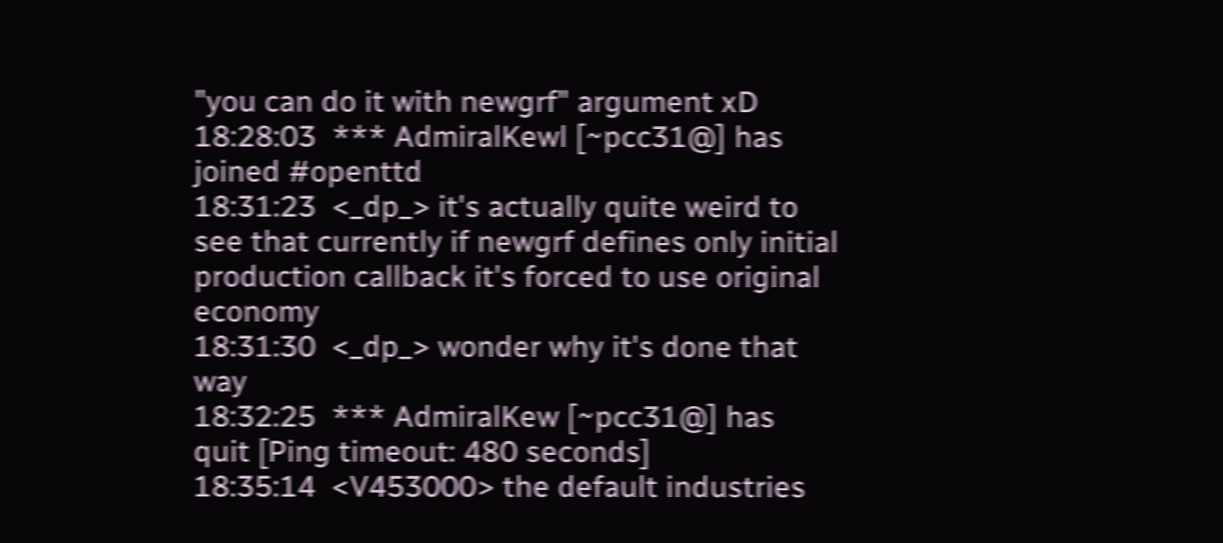"you can do it with newgrf" argument xD
18:28:03  *** AdmiralKewl [~pcc31@] has joined #openttd
18:31:23  <_dp_> it's actually quite weird to see that currently if newgrf defines only initial production callback it's forced to use original economy
18:31:30  <_dp_> wonder why it's done that way
18:32:25  *** AdmiralKew [~pcc31@] has quit [Ping timeout: 480 seconds]
18:35:14  <V453000> the default industries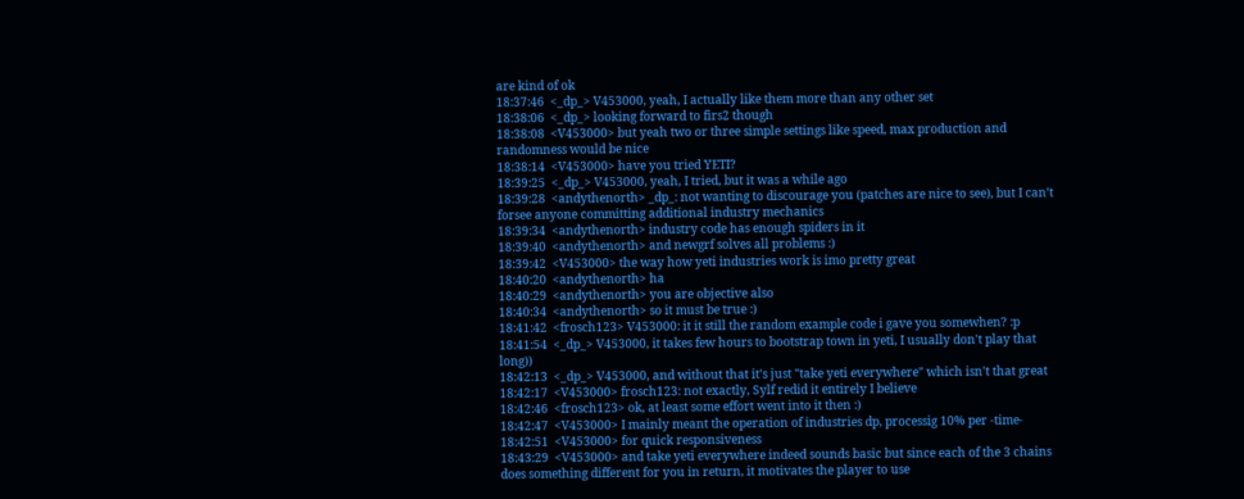are kind of ok
18:37:46  <_dp_> V453000, yeah, I actually like them more than any other set
18:38:06  <_dp_> looking forward to firs2 though
18:38:08  <V453000> but yeah two or three simple settings like speed, max production and randomness would be nice
18:38:14  <V453000> have you tried YETI?
18:39:25  <_dp_> V453000, yeah, I tried, but it was a while ago
18:39:28  <andythenorth> _dp_: not wanting to discourage you (patches are nice to see), but I can’t forsee anyone committing additional industry mechanics
18:39:34  <andythenorth> industry code has enough spiders in it
18:39:40  <andythenorth> and newgrf solves all problems :)
18:39:42  <V453000> the way how yeti industries work is imo pretty great
18:40:20  <andythenorth> ha
18:40:29  <andythenorth> you are objective also
18:40:34  <andythenorth> so it must be true :)
18:41:42  <frosch123> V453000: it it still the random example code i gave you somewhen? :p
18:41:54  <_dp_> V453000, it takes few hours to bootstrap town in yeti, I usually don't play that long))
18:42:13  <_dp_> V453000, and without that it's just "take yeti everywhere" which isn't that great
18:42:17  <V453000> frosch123: not exactly, Sylf redid it entirely I believe
18:42:46  <frosch123> ok, at least some effort went into it then :)
18:42:47  <V453000> I mainly meant the operation of industries dp, processig 10% per -time-
18:42:51  <V453000> for quick responsiveness
18:43:29  <V453000> and take yeti everywhere indeed sounds basic but since each of the 3 chains does something different for you in return, it motivates the player to use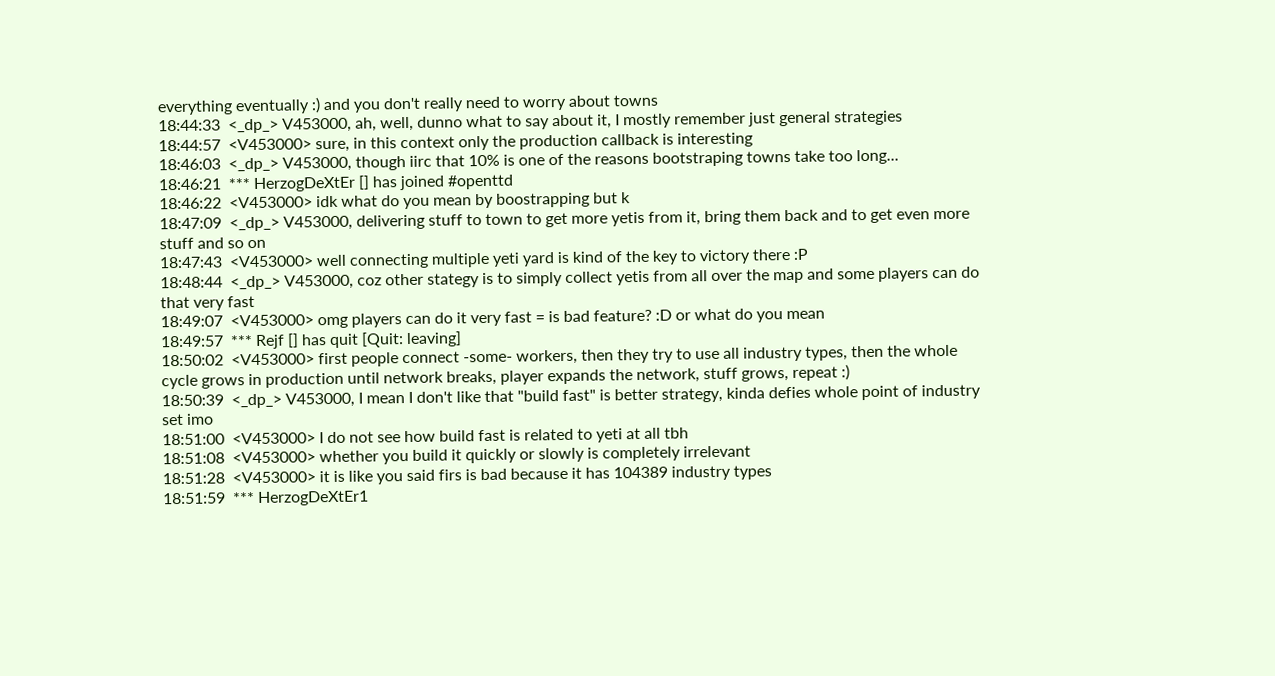everything eventually :) and you don't really need to worry about towns
18:44:33  <_dp_> V453000, ah, well, dunno what to say about it, I mostly remember just general strategies
18:44:57  <V453000> sure, in this context only the production callback is interesting
18:46:03  <_dp_> V453000, though iirc that 10% is one of the reasons bootstraping towns take too long...
18:46:21  *** HerzogDeXtEr [] has joined #openttd
18:46:22  <V453000> idk what do you mean by boostrapping but k
18:47:09  <_dp_> V453000, delivering stuff to town to get more yetis from it, bring them back and to get even more stuff and so on
18:47:43  <V453000> well connecting multiple yeti yard is kind of the key to victory there :P
18:48:44  <_dp_> V453000, coz other stategy is to simply collect yetis from all over the map and some players can do that very fast
18:49:07  <V453000> omg players can do it very fast = is bad feature? :D or what do you mean
18:49:57  *** Rejf [] has quit [Quit: leaving]
18:50:02  <V453000> first people connect -some- workers, then they try to use all industry types, then the whole cycle grows in production until network breaks, player expands the network, stuff grows, repeat :)
18:50:39  <_dp_> V453000, I mean I don't like that "build fast" is better strategy, kinda defies whole point of industry set imo
18:51:00  <V453000> I do not see how build fast is related to yeti at all tbh
18:51:08  <V453000> whether you build it quickly or slowly is completely irrelevant
18:51:28  <V453000> it is like you said firs is bad because it has 104389 industry types
18:51:59  *** HerzogDeXtEr1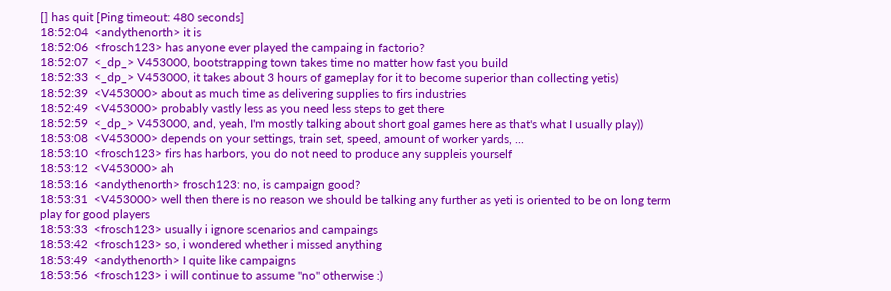[] has quit [Ping timeout: 480 seconds]
18:52:04  <andythenorth> it is
18:52:06  <frosch123> has anyone ever played the campaing in factorio?
18:52:07  <_dp_> V453000, bootstrapping town takes time no matter how fast you build
18:52:33  <_dp_> V453000, it takes about 3 hours of gameplay for it to become superior than collecting yetis)
18:52:39  <V453000> about as much time as delivering supplies to firs industries
18:52:49  <V453000> probably vastly less as you need less steps to get there
18:52:59  <_dp_> V453000, and, yeah, I'm mostly talking about short goal games here as that's what I usually play))
18:53:08  <V453000> depends on your settings, train set, speed, amount of worker yards, ...
18:53:10  <frosch123> firs has harbors, you do not need to produce any suppleis yourself
18:53:12  <V453000> ah
18:53:16  <andythenorth> frosch123: no, is campaign good?
18:53:31  <V453000> well then there is no reason we should be talking any further as yeti is oriented to be on long term play for good players
18:53:33  <frosch123> usually i ignore scenarios and campaings
18:53:42  <frosch123> so, i wondered whether i missed anything
18:53:49  <andythenorth> I quite like campaigns
18:53:56  <frosch123> i will continue to assume "no" otherwise :)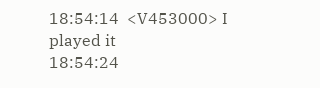18:54:14  <V453000> I played it
18:54:24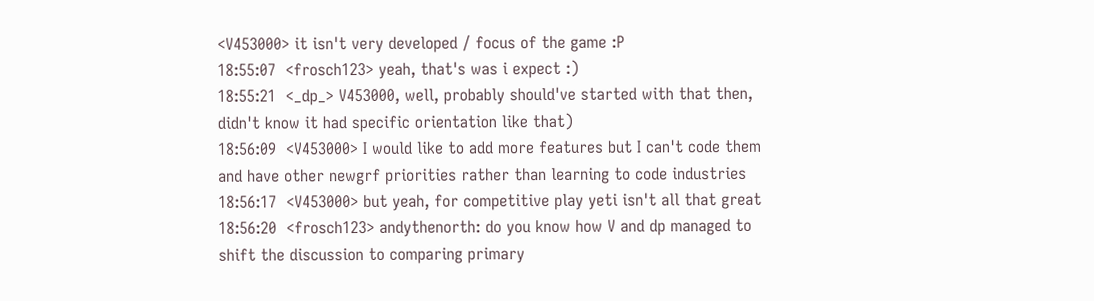<V453000> it isn't very developed / focus of the game :P
18:55:07  <frosch123> yeah, that's was i expect :)
18:55:21  <_dp_> V453000, well, probably should've started with that then, didn't know it had specific orientation like that)
18:56:09  <V453000> I would like to add more features but I can't code them and have other newgrf priorities rather than learning to code industries
18:56:17  <V453000> but yeah, for competitive play yeti isn't all that great
18:56:20  <frosch123> andythenorth: do you know how V and dp managed to shift the discussion to comparing primary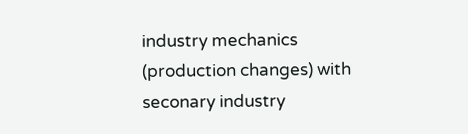industry mechanics (production changes) with seconary industry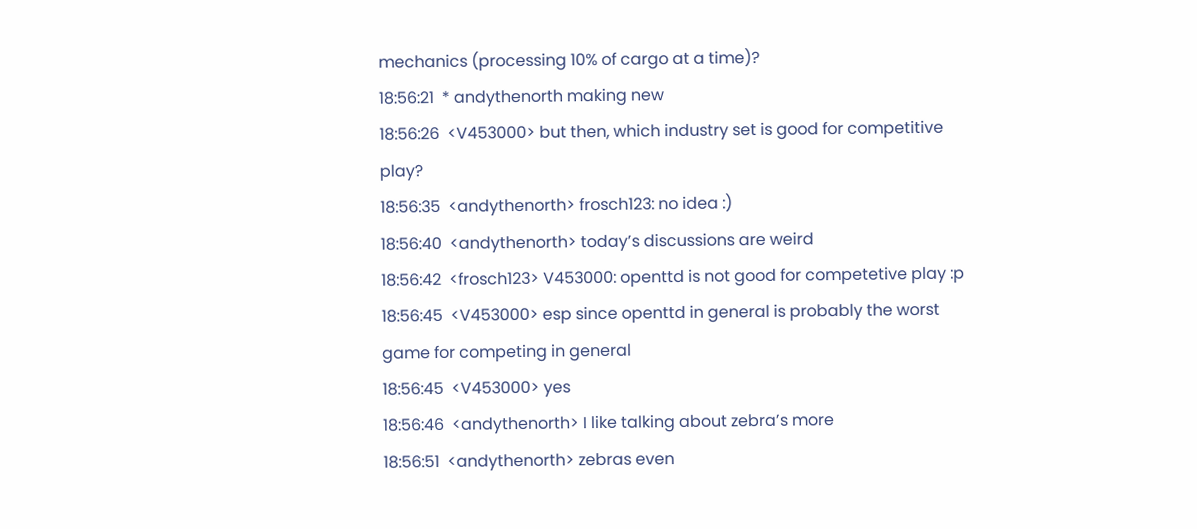mechanics (processing 10% of cargo at a time)?
18:56:21  * andythenorth making new
18:56:26  <V453000> but then, which industry set is good for competitive play?
18:56:35  <andythenorth> frosch123: no idea :)
18:56:40  <andythenorth> today’s discussions are weird
18:56:42  <frosch123> V453000: openttd is not good for competetive play :p
18:56:45  <V453000> esp since openttd in general is probably the worst game for competing in general
18:56:45  <V453000> yes
18:56:46  <andythenorth> I like talking about zebra’s more
18:56:51  <andythenorth> zebras even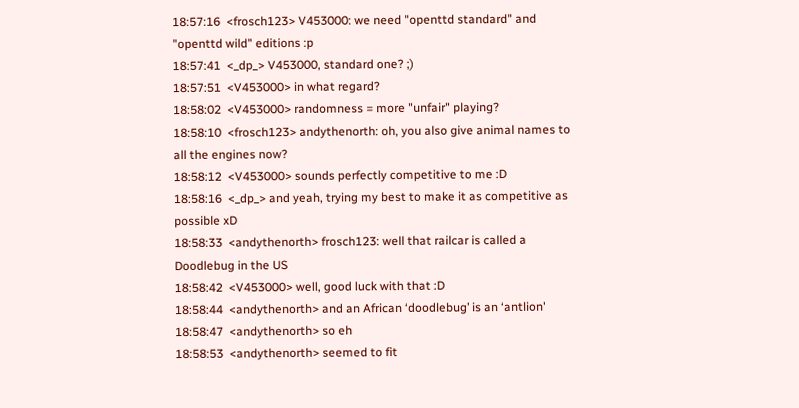18:57:16  <frosch123> V453000: we need "openttd standard" and "openttd wild" editions :p
18:57:41  <_dp_> V453000, standard one? ;)
18:57:51  <V453000> in what regard?
18:58:02  <V453000> randomness = more "unfair" playing?
18:58:10  <frosch123> andythenorth: oh, you also give animal names to all the engines now?
18:58:12  <V453000> sounds perfectly competitive to me :D
18:58:16  <_dp_> and yeah, trying my best to make it as competitive as possible xD
18:58:33  <andythenorth> frosch123: well that railcar is called a Doodlebug in the US
18:58:42  <V453000> well, good luck with that :D
18:58:44  <andythenorth> and an African ‘doodlebug’ is an ‘antlion'
18:58:47  <andythenorth> so eh
18:58:53  <andythenorth> seemed to fit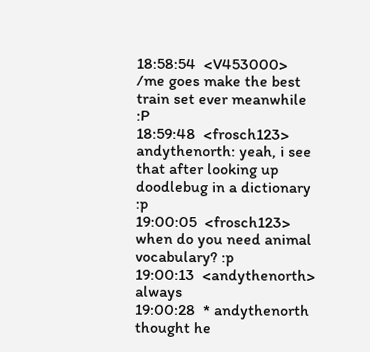18:58:54  <V453000>  /me goes make the best train set ever meanwhile :P
18:59:48  <frosch123> andythenorth: yeah, i see that after looking up doodlebug in a dictionary :p
19:00:05  <frosch123> when do you need animal vocabulary? :p
19:00:13  <andythenorth> always
19:00:28  * andythenorth thought he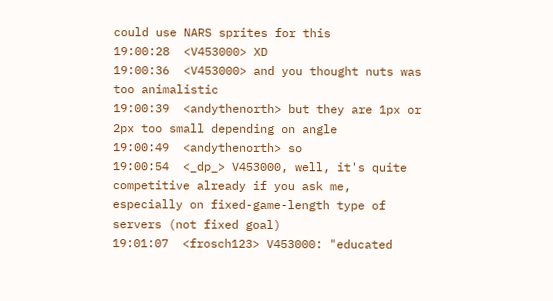could use NARS sprites for this
19:00:28  <V453000> XD
19:00:36  <V453000> and you thought nuts was too animalistic
19:00:39  <andythenorth> but they are 1px or 2px too small depending on angle
19:00:49  <andythenorth> so
19:00:54  <_dp_> V453000, well, it's quite competitive already if you ask me, especially on fixed-game-length type of servers (not fixed goal)
19:01:07  <frosch123> V453000: "educated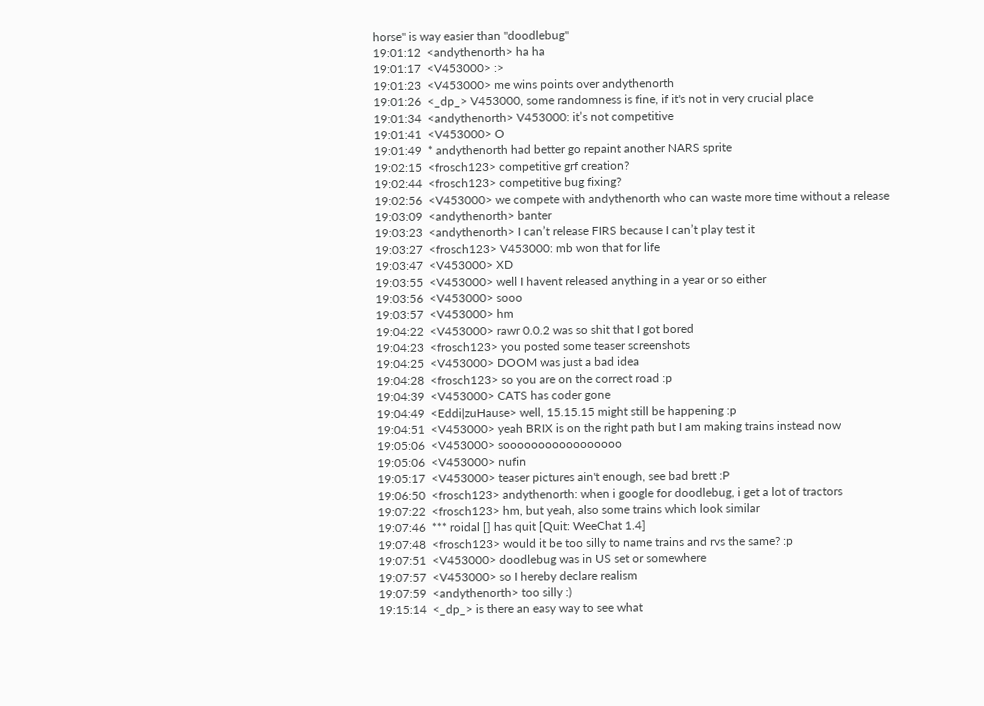horse" is way easier than "doodlebug"
19:01:12  <andythenorth> ha ha
19:01:17  <V453000> :>
19:01:23  <V453000> me wins points over andythenorth
19:01:26  <_dp_> V453000, some randomness is fine, if it's not in very crucial place
19:01:34  <andythenorth> V453000: it’s not competitive
19:01:41  <V453000> O
19:01:49  * andythenorth had better go repaint another NARS sprite
19:02:15  <frosch123> competitive grf creation?
19:02:44  <frosch123> competitive bug fixing?
19:02:56  <V453000> we compete with andythenorth who can waste more time without a release
19:03:09  <andythenorth> banter
19:03:23  <andythenorth> I can’t release FIRS because I can’t play test it
19:03:27  <frosch123> V453000: mb won that for life
19:03:47  <V453000> XD
19:03:55  <V453000> well I havent released anything in a year or so either
19:03:56  <V453000> sooo
19:03:57  <V453000> hm
19:04:22  <V453000> rawr 0.0.2 was so shit that I got bored
19:04:23  <frosch123> you posted some teaser screenshots
19:04:25  <V453000> DOOM was just a bad idea
19:04:28  <frosch123> so you are on the correct road :p
19:04:39  <V453000> CATS has coder gone
19:04:49  <Eddi|zuHause> well, 15.15.15 might still be happening :p
19:04:51  <V453000> yeah BRIX is on the right path but I am making trains instead now
19:05:06  <V453000> sooooooooooooooooo
19:05:06  <V453000> nufin
19:05:17  <V453000> teaser pictures ain't enough, see bad brett :P
19:06:50  <frosch123> andythenorth: when i google for doodlebug, i get a lot of tractors
19:07:22  <frosch123> hm, but yeah, also some trains which look similar
19:07:46  *** roidal [] has quit [Quit: WeeChat 1.4]
19:07:48  <frosch123> would it be too silly to name trains and rvs the same? :p
19:07:51  <V453000> doodlebug was in US set or somewhere
19:07:57  <V453000> so I hereby declare realism
19:07:59  <andythenorth> too silly :)
19:15:14  <_dp_> is there an easy way to see what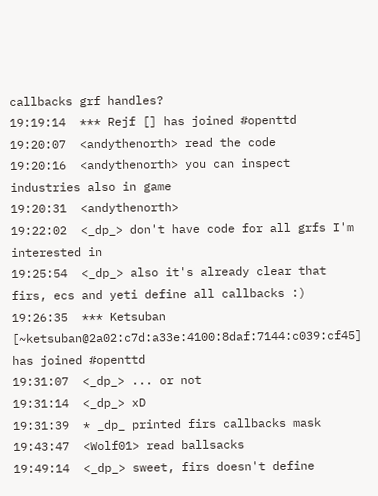callbacks grf handles?
19:19:14  *** Rejf [] has joined #openttd
19:20:07  <andythenorth> read the code
19:20:16  <andythenorth> you can inspect industries also in game
19:20:31  <andythenorth>
19:22:02  <_dp_> don't have code for all grfs I'm interested in
19:25:54  <_dp_> also it's already clear that firs, ecs and yeti define all callbacks :)
19:26:35  *** Ketsuban [~ketsuban@2a02:c7d:a33e:4100:8daf:7144:c039:cf45] has joined #openttd
19:31:07  <_dp_> ... or not
19:31:14  <_dp_> xD
19:31:39  * _dp_ printed firs callbacks mask
19:43:47  <Wolf01> read ballsacks
19:49:14  <_dp_> sweet, firs doesn't define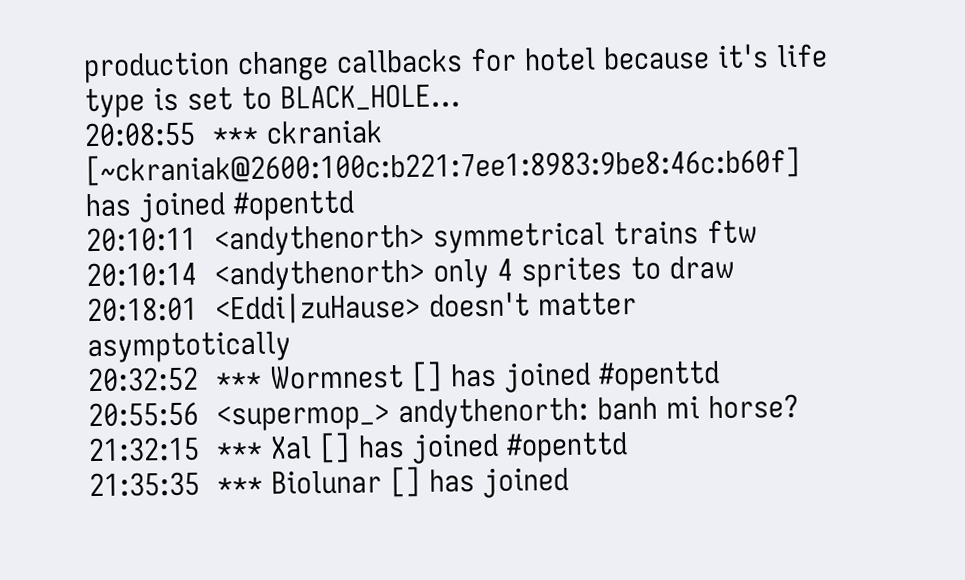production change callbacks for hotel because it's life type is set to BLACK_HOLE...
20:08:55  *** ckraniak [~ckraniak@2600:100c:b221:7ee1:8983:9be8:46c:b60f] has joined #openttd
20:10:11  <andythenorth> symmetrical trains ftw
20:10:14  <andythenorth> only 4 sprites to draw
20:18:01  <Eddi|zuHause> doesn't matter asymptotically
20:32:52  *** Wormnest [] has joined #openttd
20:55:56  <supermop_> andythenorth: banh mi horse?
21:32:15  *** Xal [] has joined #openttd
21:35:35  *** Biolunar [] has joined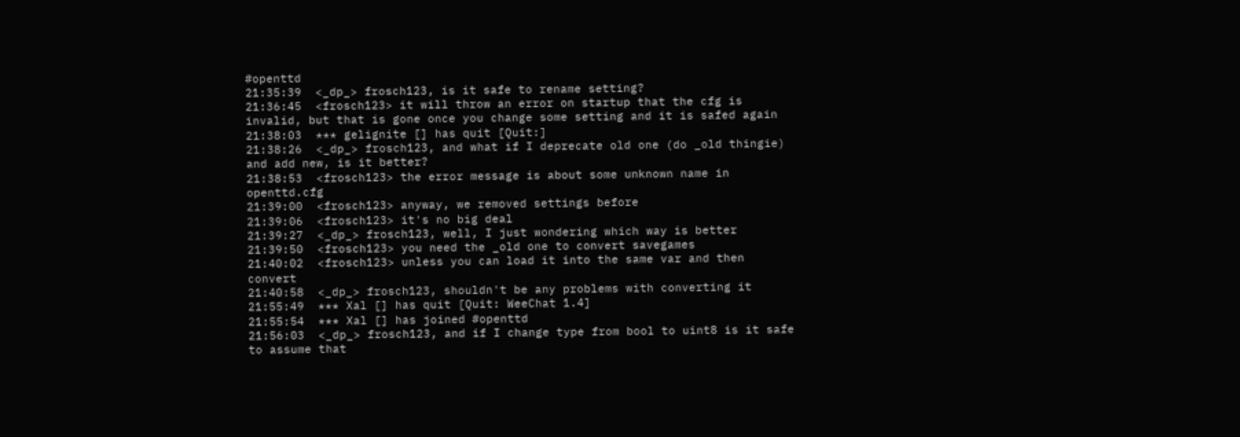#openttd
21:35:39  <_dp_> frosch123, is it safe to rename setting?
21:36:45  <frosch123> it will throw an error on startup that the cfg is invalid, but that is gone once you change some setting and it is safed again
21:38:03  *** gelignite [] has quit [Quit:]
21:38:26  <_dp_> frosch123, and what if I deprecate old one (do _old thingie) and add new, is it better?
21:38:53  <frosch123> the error message is about some unknown name in openttd.cfg
21:39:00  <frosch123> anyway, we removed settings before
21:39:06  <frosch123> it's no big deal
21:39:27  <_dp_> frosch123, well, I just wondering which way is better
21:39:50  <frosch123> you need the _old one to convert savegames
21:40:02  <frosch123> unless you can load it into the same var and then convert
21:40:58  <_dp_> frosch123, shouldn't be any problems with converting it
21:55:49  *** Xal [] has quit [Quit: WeeChat 1.4]
21:55:54  *** Xal [] has joined #openttd
21:56:03  <_dp_> frosch123, and if I change type from bool to uint8 is it safe to assume that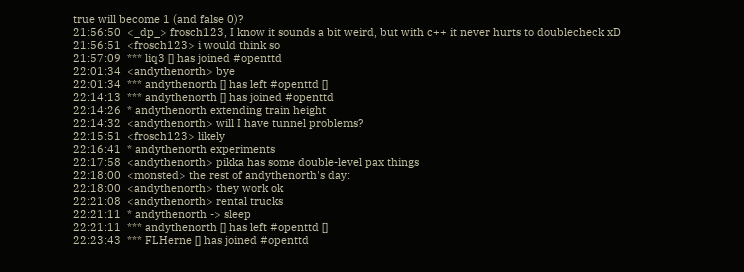true will become 1 (and false 0)?
21:56:50  <_dp_> frosch123, I know it sounds a bit weird, but with c++ it never hurts to doublecheck xD
21:56:51  <frosch123> i would think so
21:57:09  *** liq3 [] has joined #openttd
22:01:34  <andythenorth> bye
22:01:34  *** andythenorth [] has left #openttd []
22:14:13  *** andythenorth [] has joined #openttd
22:14:26  * andythenorth extending train height
22:14:32  <andythenorth> will I have tunnel problems?
22:15:51  <frosch123> likely
22:16:41  * andythenorth experiments
22:17:58  <andythenorth> pikka has some double-level pax things
22:18:00  <monsted> the rest of andythenorth's day:
22:18:00  <andythenorth> they work ok
22:21:08  <andythenorth> rental trucks
22:21:11  * andythenorth -> sleep
22:21:11  *** andythenorth [] has left #openttd []
22:23:43  *** FLHerne [] has joined #openttd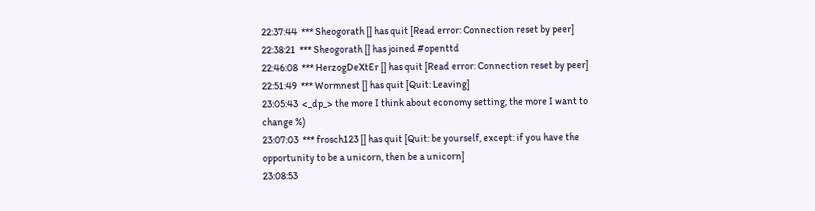22:37:44  *** Sheogorath [] has quit [Read error: Connection reset by peer]
22:38:21  *** Sheogorath [] has joined #openttd
22:46:08  *** HerzogDeXtEr [] has quit [Read error: Connection reset by peer]
22:51:49  *** Wormnest [] has quit [Quit: Leaving]
23:05:43  <_dp_> the more I think about economy setting, the more I want to change %)
23:07:03  *** frosch123 [] has quit [Quit: be yourself, except: if you have the opportunity to be a unicorn, then be a unicorn]
23:08:53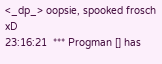<_dp_> oopsie, spooked frosch xD
23:16:21  *** Progman [] has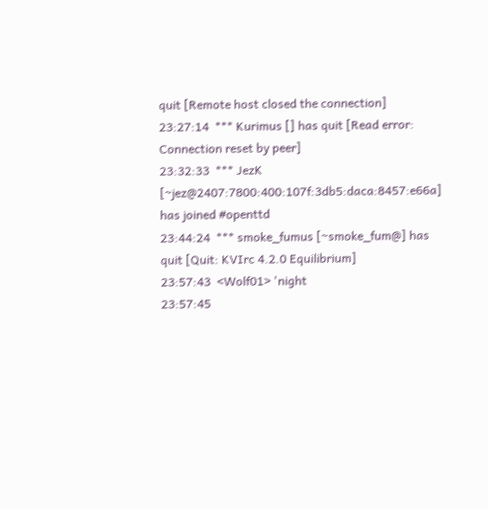quit [Remote host closed the connection]
23:27:14  *** Kurimus [] has quit [Read error: Connection reset by peer]
23:32:33  *** JezK [~jez@2407:7800:400:107f:3db5:daca:8457:e66a] has joined #openttd
23:44:24  *** smoke_fumus [~smoke_fum@] has quit [Quit: KVIrc 4.2.0 Equilibrium]
23:57:43  <Wolf01> 'night
23:57:45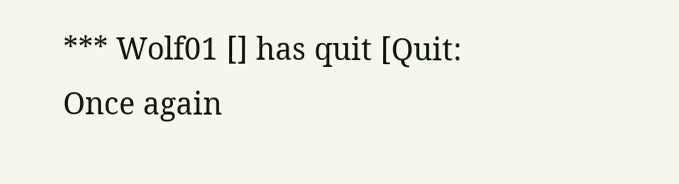*** Wolf01 [] has quit [Quit: Once again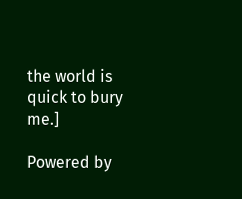the world is quick to bury me.]

Powered by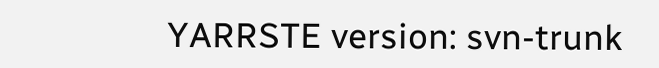YARRSTE version: svn-trunk